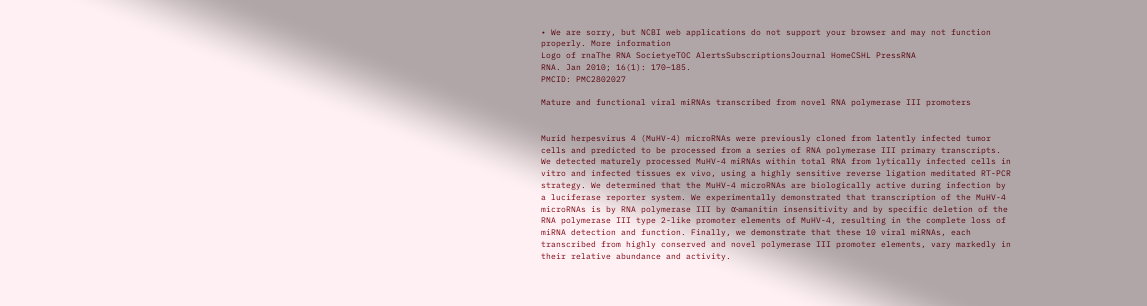• We are sorry, but NCBI web applications do not support your browser and may not function properly. More information
Logo of rnaThe RNA SocietyeTOC AlertsSubscriptionsJournal HomeCSHL PressRNA
RNA. Jan 2010; 16(1): 170–185.
PMCID: PMC2802027

Mature and functional viral miRNAs transcribed from novel RNA polymerase III promoters


Murid herpesvirus 4 (MuHV-4) microRNAs were previously cloned from latently infected tumor cells and predicted to be processed from a series of RNA polymerase III primary transcripts. We detected maturely processed MuHV-4 miRNAs within total RNA from lytically infected cells in vitro and infected tissues ex vivo, using a highly sensitive reverse ligation meditated RT-PCR strategy. We determined that the MuHV-4 microRNAs are biologically active during infection by a luciferase reporter system. We experimentally demonstrated that transcription of the MuHV-4 microRNAs is by RNA polymerase III by α-amanitin insensitivity and by specific deletion of the RNA polymerase III type 2-like promoter elements of MuHV-4, resulting in the complete loss of miRNA detection and function. Finally, we demonstrate that these 10 viral miRNAs, each transcribed from highly conserved and novel polymerase III promoter elements, vary markedly in their relative abundance and activity.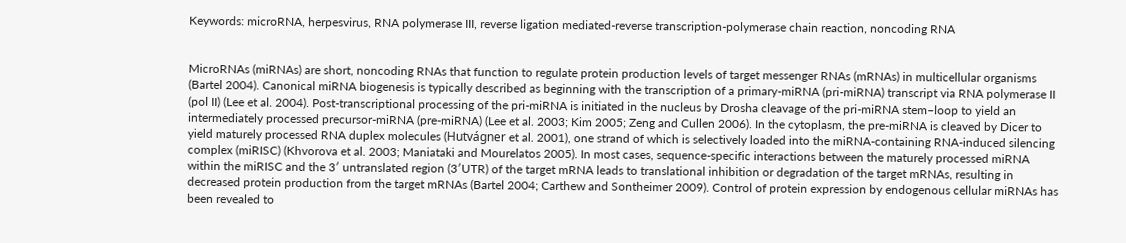Keywords: microRNA, herpesvirus, RNA polymerase III, reverse ligation mediated-reverse transcription-polymerase chain reaction, noncoding RNA


MicroRNAs (miRNAs) are short, noncoding RNAs that function to regulate protein production levels of target messenger RNAs (mRNAs) in multicellular organisms (Bartel 2004). Canonical miRNA biogenesis is typically described as beginning with the transcription of a primary-miRNA (pri-miRNA) transcript via RNA polymerase II (pol II) (Lee et al. 2004). Post-transcriptional processing of the pri-miRNA is initiated in the nucleus by Drosha cleavage of the pri-miRNA stem–loop to yield an intermediately processed precursor-miRNA (pre-miRNA) (Lee et al. 2003; Kim 2005; Zeng and Cullen 2006). In the cytoplasm, the pre-miRNA is cleaved by Dicer to yield maturely processed RNA duplex molecules (Hutvágner et al. 2001), one strand of which is selectively loaded into the miRNA-containing RNA-induced silencing complex (miRISC) (Khvorova et al. 2003; Maniataki and Mourelatos 2005). In most cases, sequence-specific interactions between the maturely processed miRNA within the miRISC and the 3′ untranslated region (3′UTR) of the target mRNA leads to translational inhibition or degradation of the target mRNAs, resulting in decreased protein production from the target mRNAs (Bartel 2004; Carthew and Sontheimer 2009). Control of protein expression by endogenous cellular miRNAs has been revealed to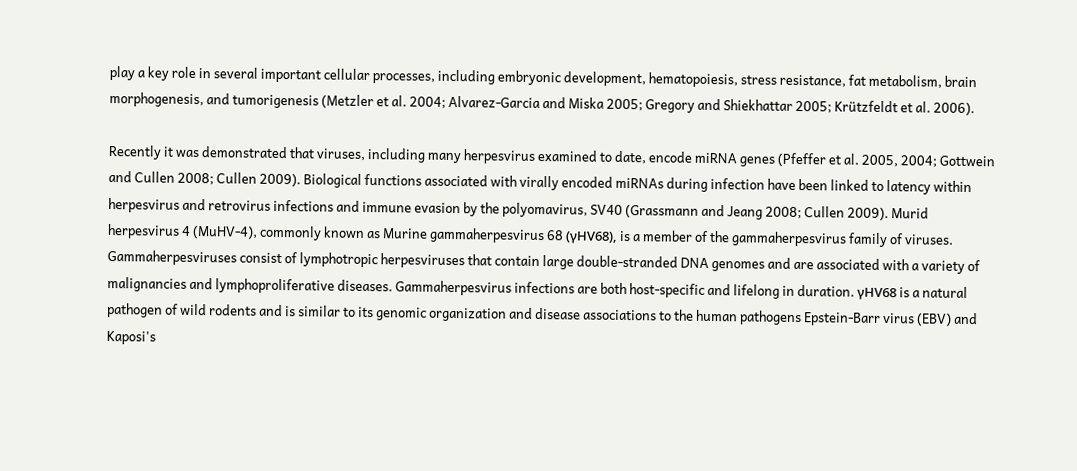play a key role in several important cellular processes, including embryonic development, hematopoiesis, stress resistance, fat metabolism, brain morphogenesis, and tumorigenesis (Metzler et al. 2004; Alvarez-Garcia and Miska 2005; Gregory and Shiekhattar 2005; Krützfeldt et al. 2006).

Recently it was demonstrated that viruses, including many herpesvirus examined to date, encode miRNA genes (Pfeffer et al. 2005, 2004; Gottwein and Cullen 2008; Cullen 2009). Biological functions associated with virally encoded miRNAs during infection have been linked to latency within herpesvirus and retrovirus infections and immune evasion by the polyomavirus, SV40 (Grassmann and Jeang 2008; Cullen 2009). Murid herpesvirus 4 (MuHV-4), commonly known as Murine gammaherpesvirus 68 (γHV68), is a member of the gammaherpesvirus family of viruses. Gammaherpesviruses consist of lymphotropic herpesviruses that contain large double-stranded DNA genomes and are associated with a variety of malignancies and lymphoproliferative diseases. Gammaherpesvirus infections are both host-specific and lifelong in duration. γHV68 is a natural pathogen of wild rodents and is similar to its genomic organization and disease associations to the human pathogens Epstein-Barr virus (EBV) and Kaposi's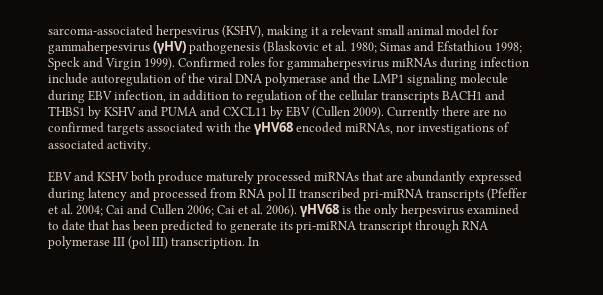sarcoma-associated herpesvirus (KSHV), making it a relevant small animal model for gammaherpesvirus (γHV) pathogenesis (Blaskovic et al. 1980; Simas and Efstathiou 1998; Speck and Virgin 1999). Confirmed roles for gammaherpesvirus miRNAs during infection include autoregulation of the viral DNA polymerase and the LMP1 signaling molecule during EBV infection, in addition to regulation of the cellular transcripts BACH1 and THBS1 by KSHV and PUMA and CXCL11 by EBV (Cullen 2009). Currently there are no confirmed targets associated with the γHV68 encoded miRNAs, nor investigations of associated activity.

EBV and KSHV both produce maturely processed miRNAs that are abundantly expressed during latency and processed from RNA pol II transcribed pri-miRNA transcripts (Pfeffer et al. 2004; Cai and Cullen 2006; Cai et al. 2006). γHV68 is the only herpesvirus examined to date that has been predicted to generate its pri-miRNA transcript through RNA polymerase III (pol III) transcription. In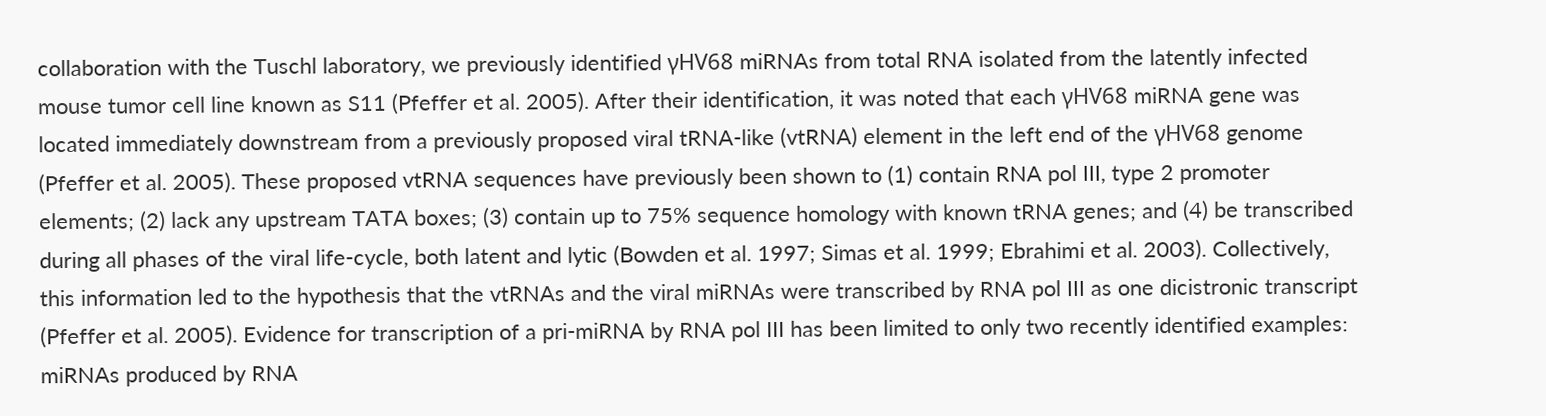collaboration with the Tuschl laboratory, we previously identified γHV68 miRNAs from total RNA isolated from the latently infected mouse tumor cell line known as S11 (Pfeffer et al. 2005). After their identification, it was noted that each γHV68 miRNA gene was located immediately downstream from a previously proposed viral tRNA-like (vtRNA) element in the left end of the γHV68 genome (Pfeffer et al. 2005). These proposed vtRNA sequences have previously been shown to (1) contain RNA pol III, type 2 promoter elements; (2) lack any upstream TATA boxes; (3) contain up to 75% sequence homology with known tRNA genes; and (4) be transcribed during all phases of the viral life-cycle, both latent and lytic (Bowden et al. 1997; Simas et al. 1999; Ebrahimi et al. 2003). Collectively, this information led to the hypothesis that the vtRNAs and the viral miRNAs were transcribed by RNA pol III as one dicistronic transcript (Pfeffer et al. 2005). Evidence for transcription of a pri-miRNA by RNA pol III has been limited to only two recently identified examples: miRNAs produced by RNA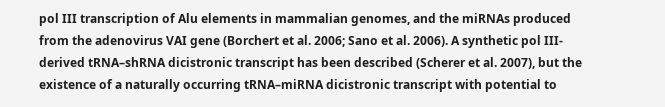pol III transcription of Alu elements in mammalian genomes, and the miRNAs produced from the adenovirus VAI gene (Borchert et al. 2006; Sano et al. 2006). A synthetic pol III-derived tRNA–shRNA dicistronic transcript has been described (Scherer et al. 2007), but the existence of a naturally occurring tRNA–miRNA dicistronic transcript with potential to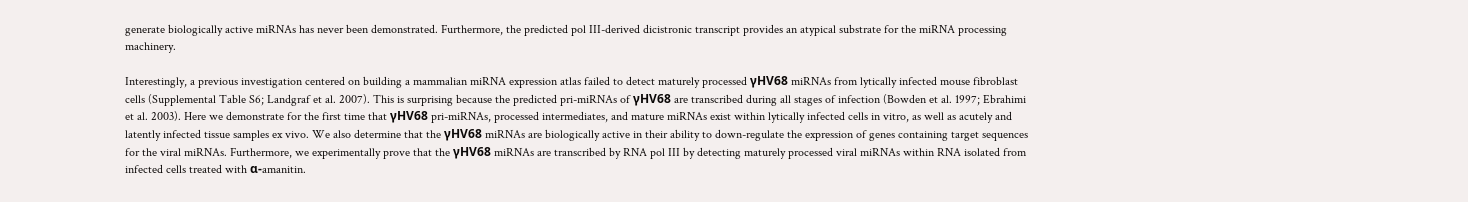generate biologically active miRNAs has never been demonstrated. Furthermore, the predicted pol III-derived dicistronic transcript provides an atypical substrate for the miRNA processing machinery.

Interestingly, a previous investigation centered on building a mammalian miRNA expression atlas failed to detect maturely processed γHV68 miRNAs from lytically infected mouse fibroblast cells (Supplemental Table S6; Landgraf et al. 2007). This is surprising because the predicted pri-miRNAs of γHV68 are transcribed during all stages of infection (Bowden et al. 1997; Ebrahimi et al. 2003). Here we demonstrate for the first time that γHV68 pri-miRNAs, processed intermediates, and mature miRNAs exist within lytically infected cells in vitro, as well as acutely and latently infected tissue samples ex vivo. We also determine that the γHV68 miRNAs are biologically active in their ability to down-regulate the expression of genes containing target sequences for the viral miRNAs. Furthermore, we experimentally prove that the γHV68 miRNAs are transcribed by RNA pol III by detecting maturely processed viral miRNAs within RNA isolated from infected cells treated with α-amanitin.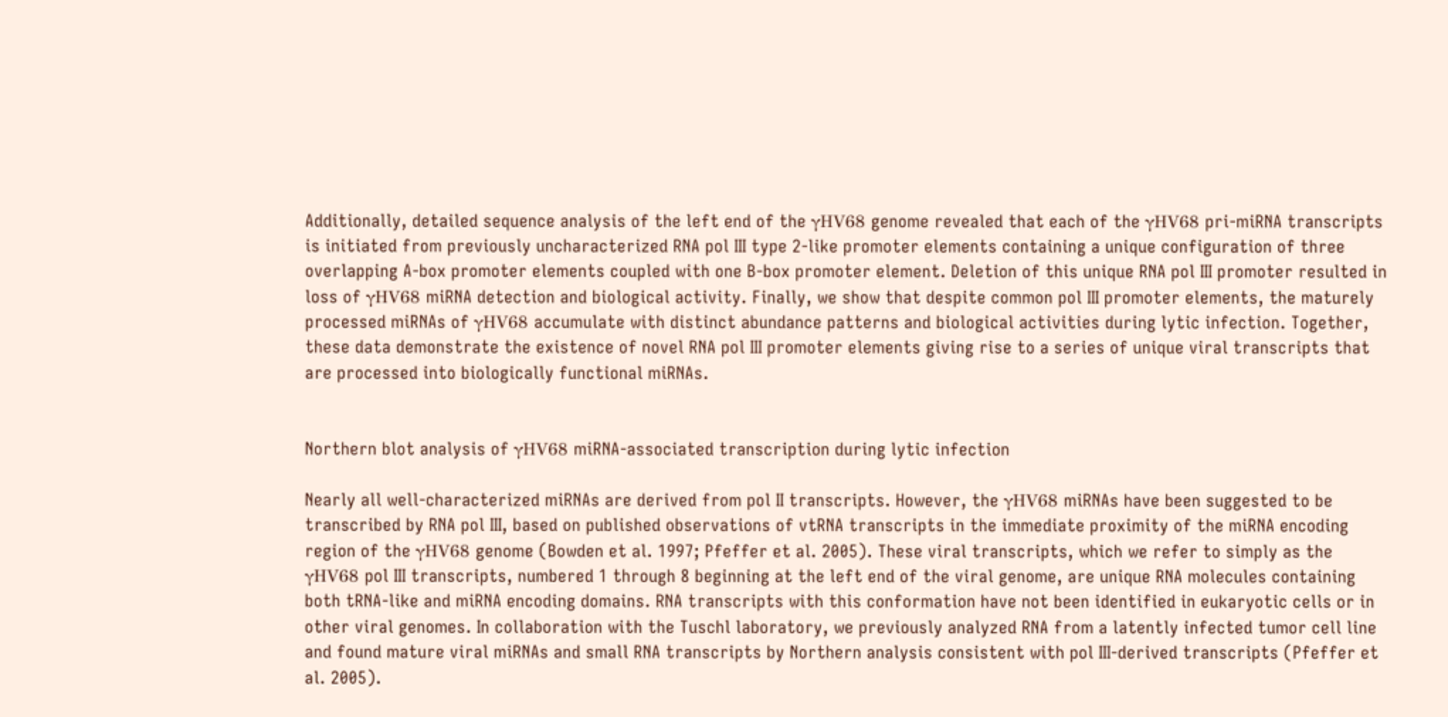Additionally, detailed sequence analysis of the left end of the γHV68 genome revealed that each of the γHV68 pri-miRNA transcripts is initiated from previously uncharacterized RNA pol III type 2-like promoter elements containing a unique configuration of three overlapping A-box promoter elements coupled with one B-box promoter element. Deletion of this unique RNA pol III promoter resulted in loss of γHV68 miRNA detection and biological activity. Finally, we show that despite common pol III promoter elements, the maturely processed miRNAs of γHV68 accumulate with distinct abundance patterns and biological activities during lytic infection. Together, these data demonstrate the existence of novel RNA pol III promoter elements giving rise to a series of unique viral transcripts that are processed into biologically functional miRNAs.


Northern blot analysis of γHV68 miRNA-associated transcription during lytic infection

Nearly all well-characterized miRNAs are derived from pol II transcripts. However, the γHV68 miRNAs have been suggested to be transcribed by RNA pol III, based on published observations of vtRNA transcripts in the immediate proximity of the miRNA encoding region of the γHV68 genome (Bowden et al. 1997; Pfeffer et al. 2005). These viral transcripts, which we refer to simply as the γHV68 pol III transcripts, numbered 1 through 8 beginning at the left end of the viral genome, are unique RNA molecules containing both tRNA-like and miRNA encoding domains. RNA transcripts with this conformation have not been identified in eukaryotic cells or in other viral genomes. In collaboration with the Tuschl laboratory, we previously analyzed RNA from a latently infected tumor cell line and found mature viral miRNAs and small RNA transcripts by Northern analysis consistent with pol III-derived transcripts (Pfeffer et al. 2005).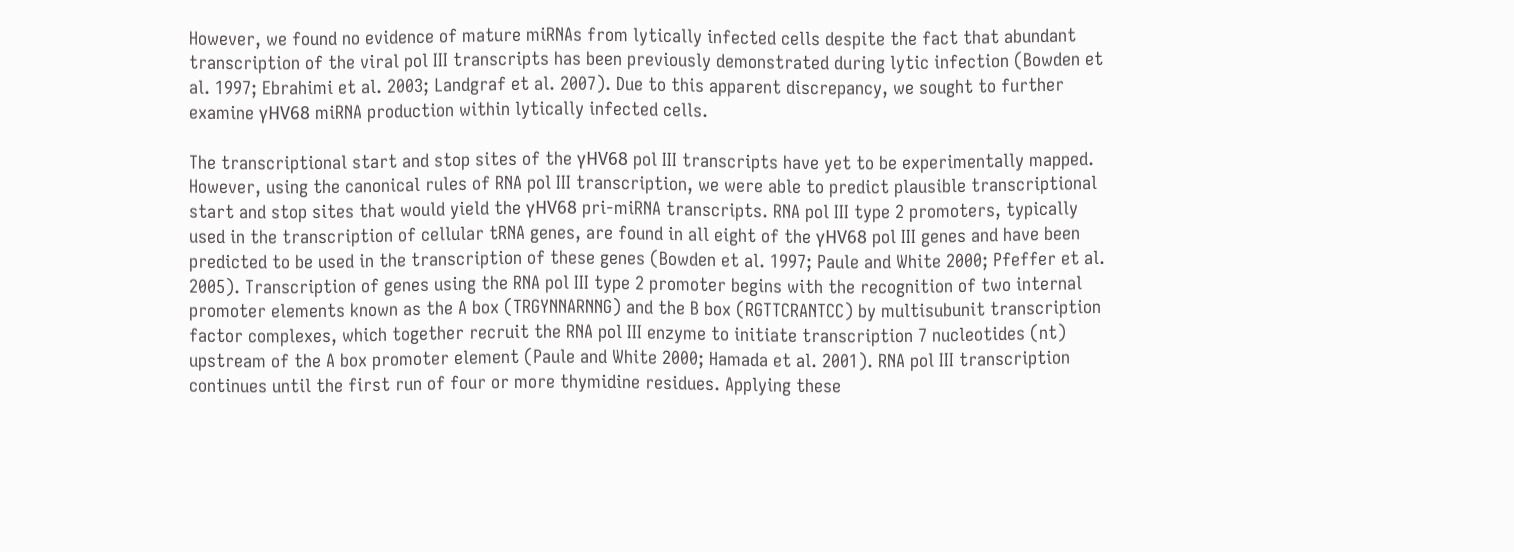However, we found no evidence of mature miRNAs from lytically infected cells despite the fact that abundant transcription of the viral pol III transcripts has been previously demonstrated during lytic infection (Bowden et al. 1997; Ebrahimi et al. 2003; Landgraf et al. 2007). Due to this apparent discrepancy, we sought to further examine γHV68 miRNA production within lytically infected cells.

The transcriptional start and stop sites of the γHV68 pol III transcripts have yet to be experimentally mapped. However, using the canonical rules of RNA pol III transcription, we were able to predict plausible transcriptional start and stop sites that would yield the γHV68 pri-miRNA transcripts. RNA pol III type 2 promoters, typically used in the transcription of cellular tRNA genes, are found in all eight of the γHV68 pol III genes and have been predicted to be used in the transcription of these genes (Bowden et al. 1997; Paule and White 2000; Pfeffer et al. 2005). Transcription of genes using the RNA pol III type 2 promoter begins with the recognition of two internal promoter elements known as the A box (TRGYNNARNNG) and the B box (RGTTCRANTCC) by multisubunit transcription factor complexes, which together recruit the RNA pol III enzyme to initiate transcription 7 nucleotides (nt) upstream of the A box promoter element (Paule and White 2000; Hamada et al. 2001). RNA pol III transcription continues until the first run of four or more thymidine residues. Applying these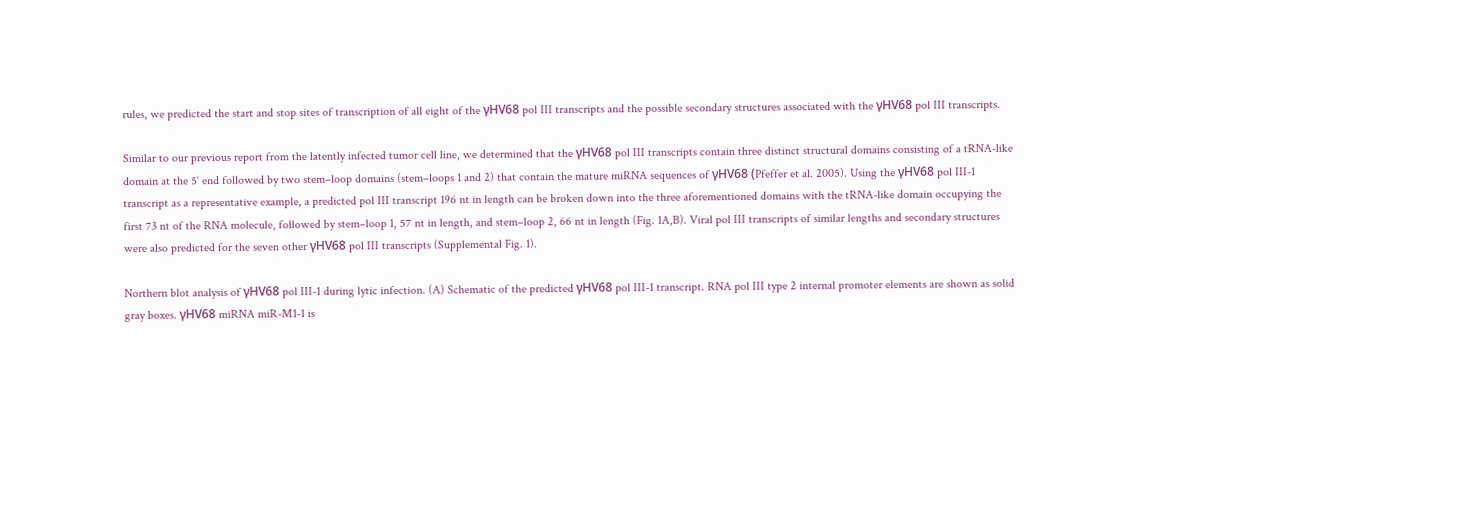rules, we predicted the start and stop sites of transcription of all eight of the γHV68 pol III transcripts and the possible secondary structures associated with the γHV68 pol III transcripts.

Similar to our previous report from the latently infected tumor cell line, we determined that the γHV68 pol III transcripts contain three distinct structural domains consisting of a tRNA-like domain at the 5′ end followed by two stem–loop domains (stem–loops 1 and 2) that contain the mature miRNA sequences of γHV68 (Pfeffer et al. 2005). Using the γHV68 pol III-1 transcript as a representative example, a predicted pol III transcript 196 nt in length can be broken down into the three aforementioned domains with the tRNA-like domain occupying the first 73 nt of the RNA molecule, followed by stem–loop 1, 57 nt in length, and stem–loop 2, 66 nt in length (Fig. 1A,B). Viral pol III transcripts of similar lengths and secondary structures were also predicted for the seven other γHV68 pol III transcripts (Supplemental Fig. 1).

Northern blot analysis of γHV68 pol III-1 during lytic infection. (A) Schematic of the predicted γHV68 pol III-1 transcript. RNA pol III type 2 internal promoter elements are shown as solid gray boxes. γHV68 miRNA miR-M1-1 is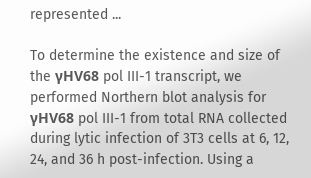represented ...

To determine the existence and size of the γHV68 pol III-1 transcript, we performed Northern blot analysis for γHV68 pol III-1 from total RNA collected during lytic infection of 3T3 cells at 6, 12, 24, and 36 h post-infection. Using a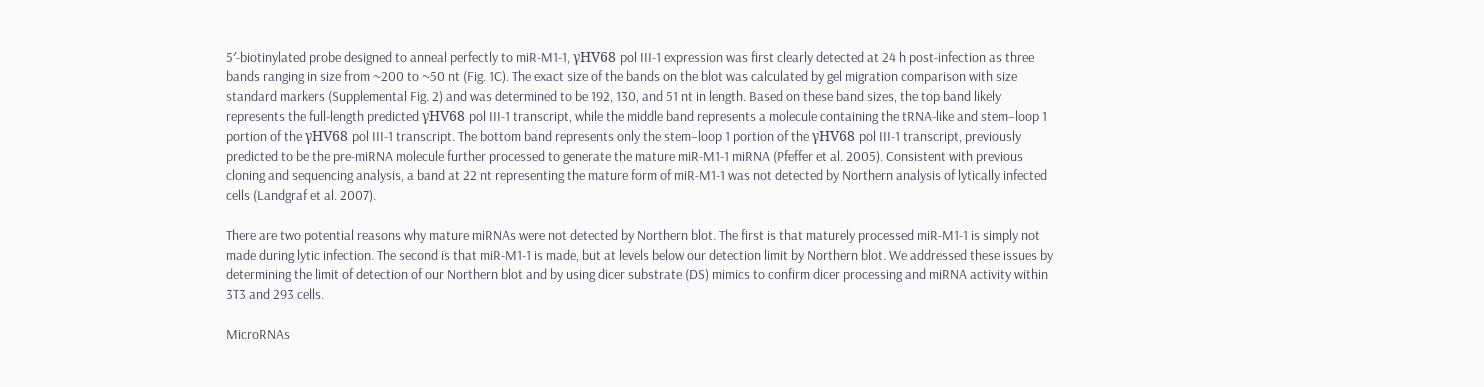5′-biotinylated probe designed to anneal perfectly to miR-M1-1, γHV68 pol III-1 expression was first clearly detected at 24 h post-infection as three bands ranging in size from ~200 to ~50 nt (Fig. 1C). The exact size of the bands on the blot was calculated by gel migration comparison with size standard markers (Supplemental Fig. 2) and was determined to be 192, 130, and 51 nt in length. Based on these band sizes, the top band likely represents the full-length predicted γHV68 pol III-1 transcript, while the middle band represents a molecule containing the tRNA-like and stem–loop 1 portion of the γHV68 pol III-1 transcript. The bottom band represents only the stem–loop 1 portion of the γHV68 pol III-1 transcript, previously predicted to be the pre-miRNA molecule further processed to generate the mature miR-M1-1 miRNA (Pfeffer et al. 2005). Consistent with previous cloning and sequencing analysis, a band at 22 nt representing the mature form of miR-M1-1 was not detected by Northern analysis of lytically infected cells (Landgraf et al. 2007).

There are two potential reasons why mature miRNAs were not detected by Northern blot. The first is that maturely processed miR-M1-1 is simply not made during lytic infection. The second is that miR-M1-1 is made, but at levels below our detection limit by Northern blot. We addressed these issues by determining the limit of detection of our Northern blot and by using dicer substrate (DS) mimics to confirm dicer processing and miRNA activity within 3T3 and 293 cells.

MicroRNAs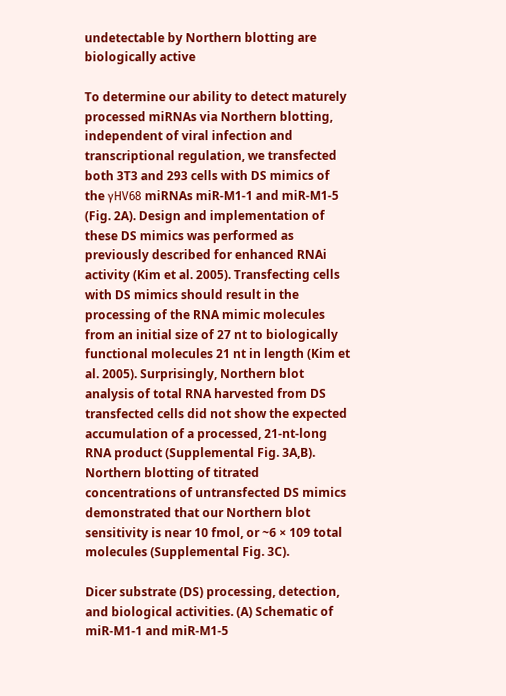undetectable by Northern blotting are biologically active

To determine our ability to detect maturely processed miRNAs via Northern blotting, independent of viral infection and transcriptional regulation, we transfected both 3T3 and 293 cells with DS mimics of the γHV68 miRNAs miR-M1-1 and miR-M1-5 (Fig. 2A). Design and implementation of these DS mimics was performed as previously described for enhanced RNAi activity (Kim et al. 2005). Transfecting cells with DS mimics should result in the processing of the RNA mimic molecules from an initial size of 27 nt to biologically functional molecules 21 nt in length (Kim et al. 2005). Surprisingly, Northern blot analysis of total RNA harvested from DS transfected cells did not show the expected accumulation of a processed, 21-nt-long RNA product (Supplemental Fig. 3A,B). Northern blotting of titrated concentrations of untransfected DS mimics demonstrated that our Northern blot sensitivity is near 10 fmol, or ~6 × 109 total molecules (Supplemental Fig. 3C).

Dicer substrate (DS) processing, detection, and biological activities. (A) Schematic of miR-M1-1 and miR-M1-5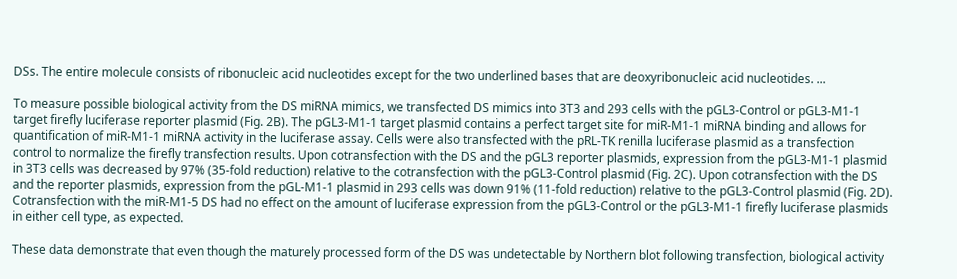DSs. The entire molecule consists of ribonucleic acid nucleotides except for the two underlined bases that are deoxyribonucleic acid nucleotides. ...

To measure possible biological activity from the DS miRNA mimics, we transfected DS mimics into 3T3 and 293 cells with the pGL3-Control or pGL3-M1-1 target firefly luciferase reporter plasmid (Fig. 2B). The pGL3-M1-1 target plasmid contains a perfect target site for miR-M1-1 miRNA binding and allows for quantification of miR-M1-1 miRNA activity in the luciferase assay. Cells were also transfected with the pRL-TK renilla luciferase plasmid as a transfection control to normalize the firefly transfection results. Upon cotransfection with the DS and the pGL3 reporter plasmids, expression from the pGL3-M1-1 plasmid in 3T3 cells was decreased by 97% (35-fold reduction) relative to the cotransfection with the pGL3-Control plasmid (Fig. 2C). Upon cotransfection with the DS and the reporter plasmids, expression from the pGL-M1-1 plasmid in 293 cells was down 91% (11-fold reduction) relative to the pGL3-Control plasmid (Fig. 2D). Cotransfection with the miR-M1-5 DS had no effect on the amount of luciferase expression from the pGL3-Control or the pGL3-M1-1 firefly luciferase plasmids in either cell type, as expected.

These data demonstrate that even though the maturely processed form of the DS was undetectable by Northern blot following transfection, biological activity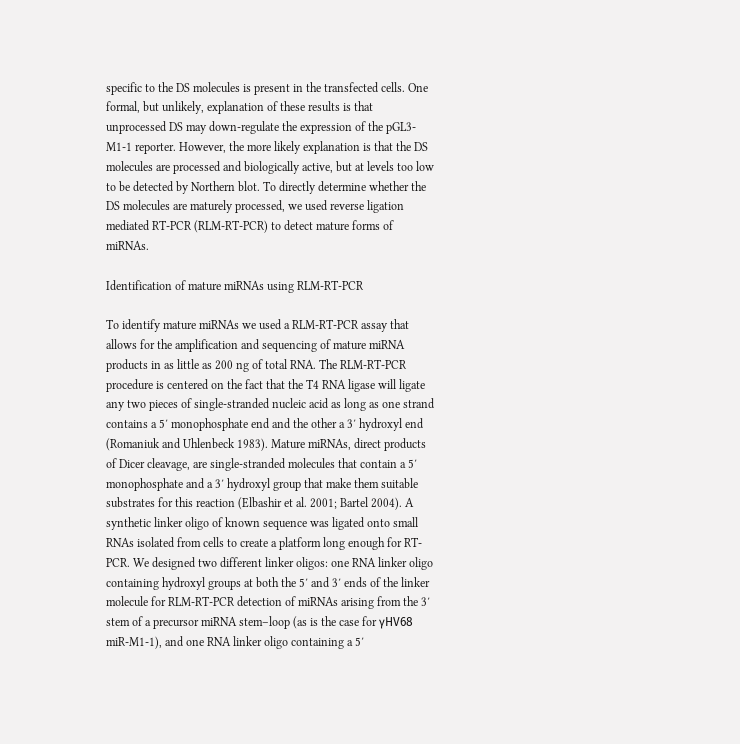specific to the DS molecules is present in the transfected cells. One formal, but unlikely, explanation of these results is that unprocessed DS may down-regulate the expression of the pGL3-M1-1 reporter. However, the more likely explanation is that the DS molecules are processed and biologically active, but at levels too low to be detected by Northern blot. To directly determine whether the DS molecules are maturely processed, we used reverse ligation mediated RT-PCR (RLM-RT-PCR) to detect mature forms of miRNAs.

Identification of mature miRNAs using RLM-RT-PCR

To identify mature miRNAs we used a RLM-RT-PCR assay that allows for the amplification and sequencing of mature miRNA products in as little as 200 ng of total RNA. The RLM-RT-PCR procedure is centered on the fact that the T4 RNA ligase will ligate any two pieces of single-stranded nucleic acid as long as one strand contains a 5′ monophosphate end and the other a 3′ hydroxyl end (Romaniuk and Uhlenbeck 1983). Mature miRNAs, direct products of Dicer cleavage, are single-stranded molecules that contain a 5′ monophosphate and a 3′ hydroxyl group that make them suitable substrates for this reaction (Elbashir et al. 2001; Bartel 2004). A synthetic linker oligo of known sequence was ligated onto small RNAs isolated from cells to create a platform long enough for RT-PCR. We designed two different linker oligos: one RNA linker oligo containing hydroxyl groups at both the 5′ and 3′ ends of the linker molecule for RLM-RT-PCR detection of miRNAs arising from the 3′ stem of a precursor miRNA stem–loop (as is the case for γHV68 miR-M1-1), and one RNA linker oligo containing a 5′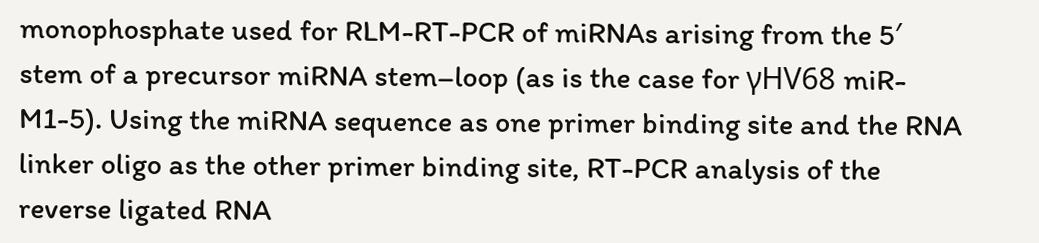monophosphate used for RLM-RT-PCR of miRNAs arising from the 5′ stem of a precursor miRNA stem–loop (as is the case for γHV68 miR-M1-5). Using the miRNA sequence as one primer binding site and the RNA linker oligo as the other primer binding site, RT-PCR analysis of the reverse ligated RNA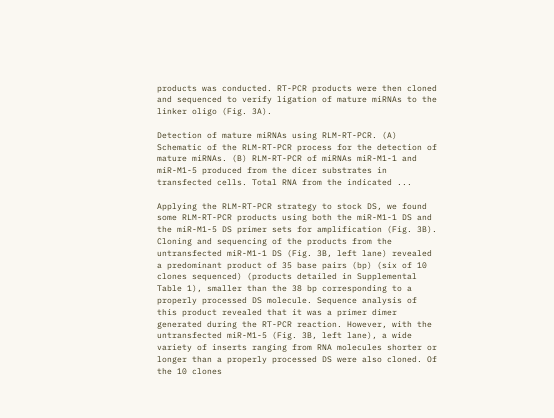products was conducted. RT-PCR products were then cloned and sequenced to verify ligation of mature miRNAs to the linker oligo (Fig. 3A).

Detection of mature miRNAs using RLM-RT-PCR. (A) Schematic of the RLM-RT-PCR process for the detection of mature miRNAs. (B) RLM-RT-PCR of miRNAs miR-M1-1 and miR-M1-5 produced from the dicer substrates in transfected cells. Total RNA from the indicated ...

Applying the RLM-RT-PCR strategy to stock DS, we found some RLM-RT-PCR products using both the miR-M1-1 DS and the miR-M1-5 DS primer sets for amplification (Fig. 3B). Cloning and sequencing of the products from the untransfected miR-M1-1 DS (Fig. 3B, left lane) revealed a predominant product of 35 base pairs (bp) (six of 10 clones sequenced) (products detailed in Supplemental Table 1), smaller than the 38 bp corresponding to a properly processed DS molecule. Sequence analysis of this product revealed that it was a primer dimer generated during the RT-PCR reaction. However, with the untransfected miR-M1-5 (Fig. 3B, left lane), a wide variety of inserts ranging from RNA molecules shorter or longer than a properly processed DS were also cloned. Of the 10 clones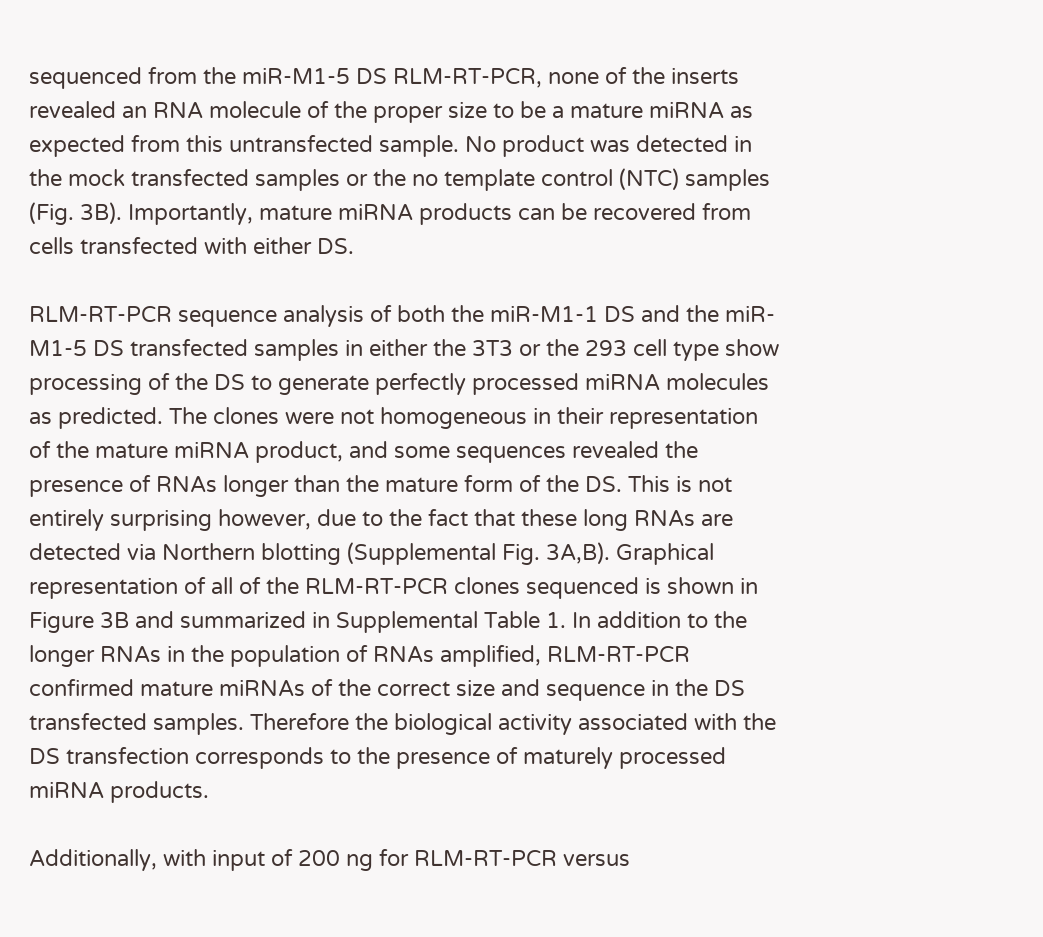sequenced from the miR-M1-5 DS RLM-RT-PCR, none of the inserts revealed an RNA molecule of the proper size to be a mature miRNA as expected from this untransfected sample. No product was detected in the mock transfected samples or the no template control (NTC) samples (Fig. 3B). Importantly, mature miRNA products can be recovered from cells transfected with either DS.

RLM-RT-PCR sequence analysis of both the miR-M1-1 DS and the miR-M1-5 DS transfected samples in either the 3T3 or the 293 cell type show processing of the DS to generate perfectly processed miRNA molecules as predicted. The clones were not homogeneous in their representation of the mature miRNA product, and some sequences revealed the presence of RNAs longer than the mature form of the DS. This is not entirely surprising however, due to the fact that these long RNAs are detected via Northern blotting (Supplemental Fig. 3A,B). Graphical representation of all of the RLM-RT-PCR clones sequenced is shown in Figure 3B and summarized in Supplemental Table 1. In addition to the longer RNAs in the population of RNAs amplified, RLM-RT-PCR confirmed mature miRNAs of the correct size and sequence in the DS transfected samples. Therefore the biological activity associated with the DS transfection corresponds to the presence of maturely processed miRNA products.

Additionally, with input of 200 ng for RLM-RT-PCR versus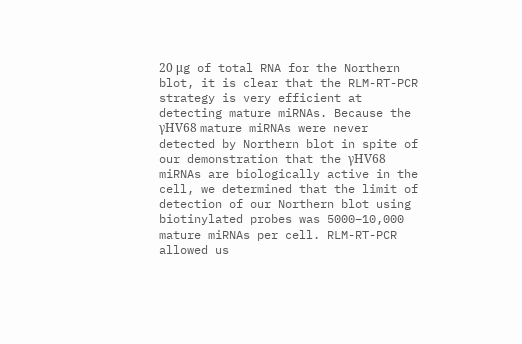20 μg of total RNA for the Northern blot, it is clear that the RLM-RT-PCR strategy is very efficient at detecting mature miRNAs. Because the γHV68 mature miRNAs were never detected by Northern blot in spite of our demonstration that the γHV68 miRNAs are biologically active in the cell, we determined that the limit of detection of our Northern blot using biotinylated probes was 5000–10,000 mature miRNAs per cell. RLM-RT-PCR allowed us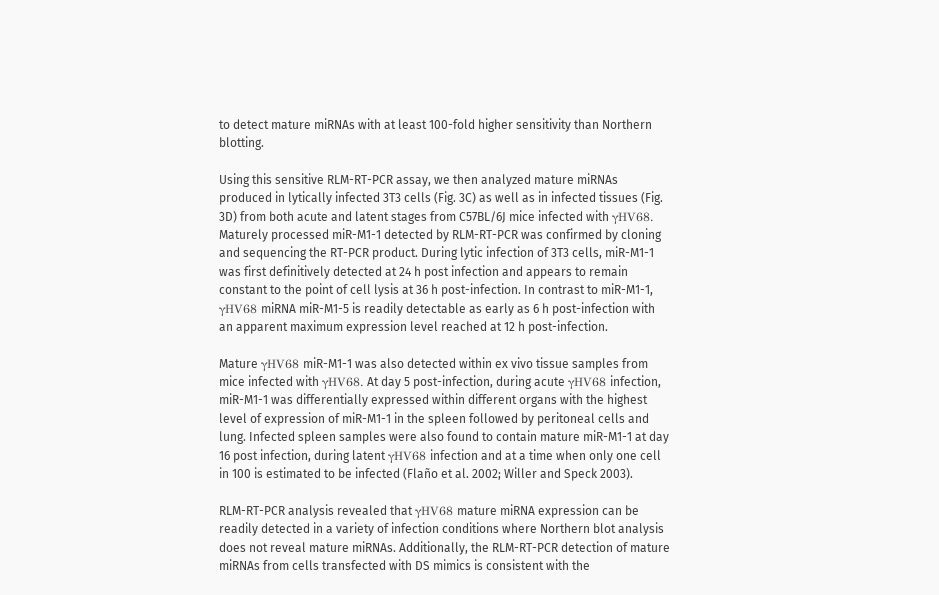to detect mature miRNAs with at least 100-fold higher sensitivity than Northern blotting.

Using this sensitive RLM-RT-PCR assay, we then analyzed mature miRNAs produced in lytically infected 3T3 cells (Fig. 3C) as well as in infected tissues (Fig. 3D) from both acute and latent stages from C57BL/6J mice infected with γHV68. Maturely processed miR-M1-1 detected by RLM-RT-PCR was confirmed by cloning and sequencing the RT-PCR product. During lytic infection of 3T3 cells, miR-M1-1 was first definitively detected at 24 h post infection and appears to remain constant to the point of cell lysis at 36 h post-infection. In contrast to miR-M1-1, γHV68 miRNA miR-M1-5 is readily detectable as early as 6 h post-infection with an apparent maximum expression level reached at 12 h post-infection.

Mature γHV68 miR-M1-1 was also detected within ex vivo tissue samples from mice infected with γHV68. At day 5 post-infection, during acute γHV68 infection, miR-M1-1 was differentially expressed within different organs with the highest level of expression of miR-M1-1 in the spleen followed by peritoneal cells and lung. Infected spleen samples were also found to contain mature miR-M1-1 at day 16 post infection, during latent γHV68 infection and at a time when only one cell in 100 is estimated to be infected (Flaño et al. 2002; Willer and Speck 2003).

RLM-RT-PCR analysis revealed that γHV68 mature miRNA expression can be readily detected in a variety of infection conditions where Northern blot analysis does not reveal mature miRNAs. Additionally, the RLM-RT-PCR detection of mature miRNAs from cells transfected with DS mimics is consistent with the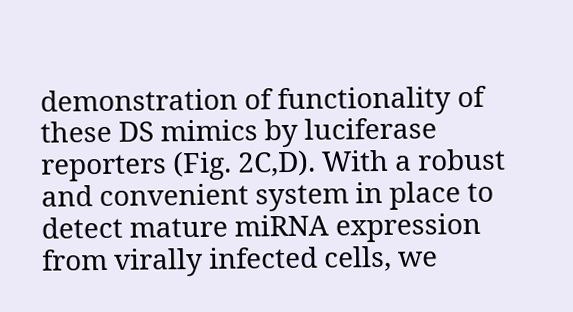demonstration of functionality of these DS mimics by luciferase reporters (Fig. 2C,D). With a robust and convenient system in place to detect mature miRNA expression from virally infected cells, we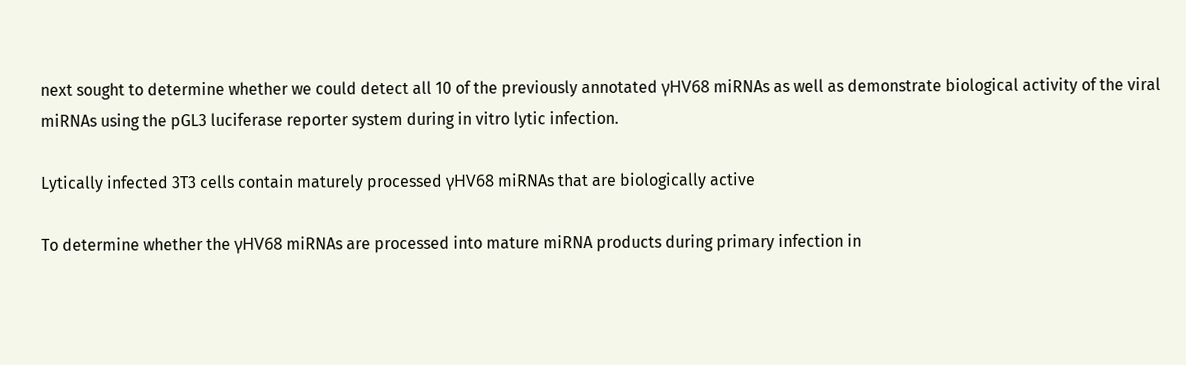next sought to determine whether we could detect all 10 of the previously annotated γHV68 miRNAs as well as demonstrate biological activity of the viral miRNAs using the pGL3 luciferase reporter system during in vitro lytic infection.

Lytically infected 3T3 cells contain maturely processed γHV68 miRNAs that are biologically active

To determine whether the γHV68 miRNAs are processed into mature miRNA products during primary infection in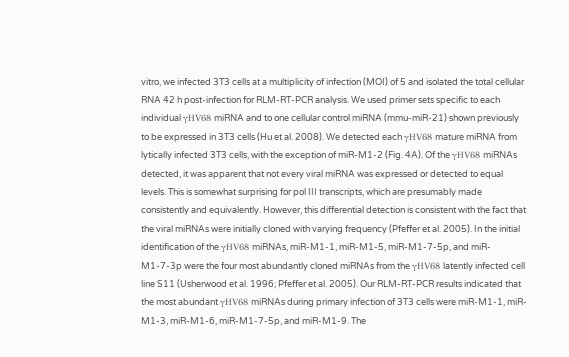vitro, we infected 3T3 cells at a multiplicity of infection (MOI) of 5 and isolated the total cellular RNA 42 h post-infection for RLM-RT-PCR analysis. We used primer sets specific to each individual γHV68 miRNA and to one cellular control miRNA (mmu-miR-21) shown previously to be expressed in 3T3 cells (Hu et al. 2008). We detected each γHV68 mature miRNA from lytically infected 3T3 cells, with the exception of miR-M1-2 (Fig. 4A). Of the γHV68 miRNAs detected, it was apparent that not every viral miRNA was expressed or detected to equal levels. This is somewhat surprising for pol III transcripts, which are presumably made consistently and equivalently. However, this differential detection is consistent with the fact that the viral miRNAs were initially cloned with varying frequency (Pfeffer et al. 2005). In the initial identification of the γHV68 miRNAs, miR-M1-1, miR-M1-5, miR-M1-7-5p, and miR-M1-7-3p were the four most abundantly cloned miRNAs from the γHV68 latently infected cell line S11 (Usherwood et al. 1996; Pfeffer et al. 2005). Our RLM-RT-PCR results indicated that the most abundant γHV68 miRNAs during primary infection of 3T3 cells were miR-M1-1, miR-M1-3, miR-M1-6, miR-M1-7-5p, and miR-M1-9. The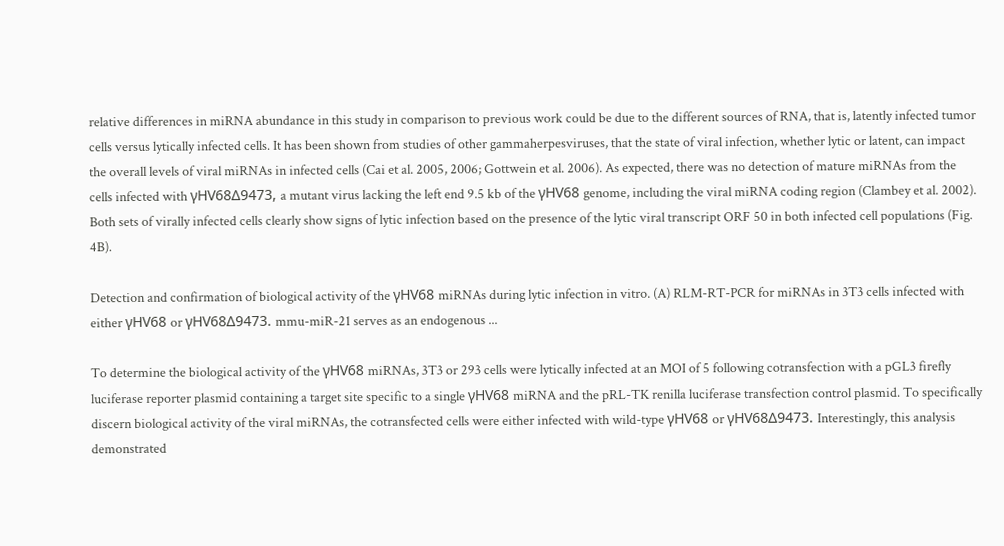relative differences in miRNA abundance in this study in comparison to previous work could be due to the different sources of RNA, that is, latently infected tumor cells versus lytically infected cells. It has been shown from studies of other gammaherpesviruses, that the state of viral infection, whether lytic or latent, can impact the overall levels of viral miRNAs in infected cells (Cai et al. 2005, 2006; Gottwein et al. 2006). As expected, there was no detection of mature miRNAs from the cells infected with γHV68Δ9473, a mutant virus lacking the left end 9.5 kb of the γHV68 genome, including the viral miRNA coding region (Clambey et al. 2002). Both sets of virally infected cells clearly show signs of lytic infection based on the presence of the lytic viral transcript ORF 50 in both infected cell populations (Fig. 4B).

Detection and confirmation of biological activity of the γHV68 miRNAs during lytic infection in vitro. (A) RLM-RT-PCR for miRNAs in 3T3 cells infected with either γHV68 or γHV68Δ9473. mmu-miR-21 serves as an endogenous ...

To determine the biological activity of the γHV68 miRNAs, 3T3 or 293 cells were lytically infected at an MOI of 5 following cotransfection with a pGL3 firefly luciferase reporter plasmid containing a target site specific to a single γHV68 miRNA and the pRL-TK renilla luciferase transfection control plasmid. To specifically discern biological activity of the viral miRNAs, the cotransfected cells were either infected with wild-type γHV68 or γHV68Δ9473. Interestingly, this analysis demonstrated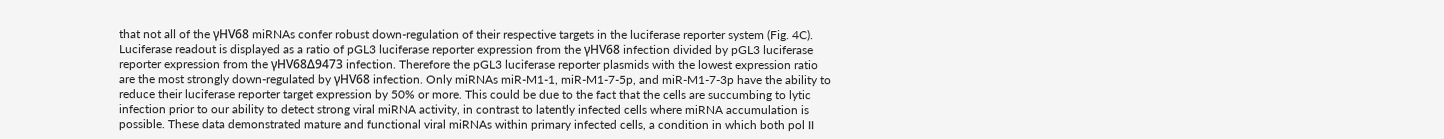that not all of the γHV68 miRNAs confer robust down-regulation of their respective targets in the luciferase reporter system (Fig. 4C). Luciferase readout is displayed as a ratio of pGL3 luciferase reporter expression from the γHV68 infection divided by pGL3 luciferase reporter expression from the γHV68Δ9473 infection. Therefore the pGL3 luciferase reporter plasmids with the lowest expression ratio are the most strongly down-regulated by γHV68 infection. Only miRNAs miR-M1-1, miR-M1-7-5p, and miR-M1-7-3p have the ability to reduce their luciferase reporter target expression by 50% or more. This could be due to the fact that the cells are succumbing to lytic infection prior to our ability to detect strong viral miRNA activity, in contrast to latently infected cells where miRNA accumulation is possible. These data demonstrated mature and functional viral miRNAs within primary infected cells, a condition in which both pol II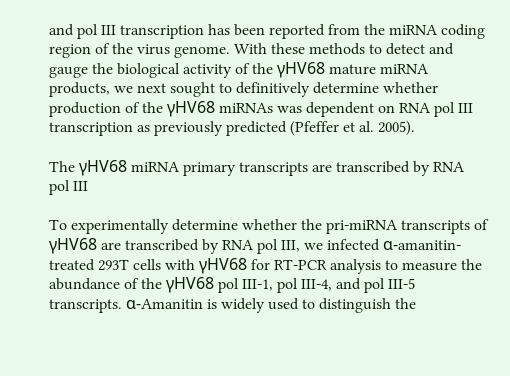and pol III transcription has been reported from the miRNA coding region of the virus genome. With these methods to detect and gauge the biological activity of the γHV68 mature miRNA products, we next sought to definitively determine whether production of the γHV68 miRNAs was dependent on RNA pol III transcription as previously predicted (Pfeffer et al. 2005).

The γHV68 miRNA primary transcripts are transcribed by RNA pol III

To experimentally determine whether the pri-miRNA transcripts of γHV68 are transcribed by RNA pol III, we infected α-amanitin-treated 293T cells with γHV68 for RT-PCR analysis to measure the abundance of the γHV68 pol III-1, pol III-4, and pol III-5 transcripts. α-Amanitin is widely used to distinguish the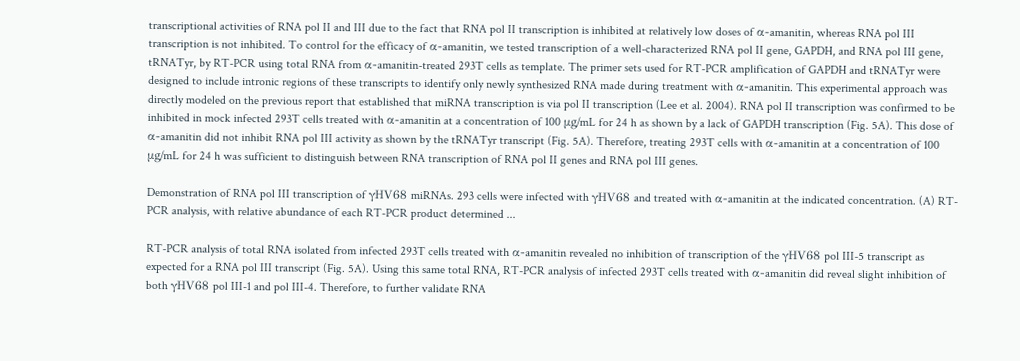transcriptional activities of RNA pol II and III due to the fact that RNA pol II transcription is inhibited at relatively low doses of α-amanitin, whereas RNA pol III transcription is not inhibited. To control for the efficacy of α-amanitin, we tested transcription of a well-characterized RNA pol II gene, GAPDH, and RNA pol III gene, tRNATyr, by RT-PCR using total RNA from α-amanitin-treated 293T cells as template. The primer sets used for RT-PCR amplification of GAPDH and tRNATyr were designed to include intronic regions of these transcripts to identify only newly synthesized RNA made during treatment with α-amanitin. This experimental approach was directly modeled on the previous report that established that miRNA transcription is via pol II transcription (Lee et al. 2004). RNA pol II transcription was confirmed to be inhibited in mock infected 293T cells treated with α-amanitin at a concentration of 100 μg/mL for 24 h as shown by a lack of GAPDH transcription (Fig. 5A). This dose of α-amanitin did not inhibit RNA pol III activity as shown by the tRNATyr transcript (Fig. 5A). Therefore, treating 293T cells with α-amanitin at a concentration of 100 μg/mL for 24 h was sufficient to distinguish between RNA transcription of RNA pol II genes and RNA pol III genes.

Demonstration of RNA pol III transcription of γHV68 miRNAs. 293 cells were infected with γHV68 and treated with α-amanitin at the indicated concentration. (A) RT-PCR analysis, with relative abundance of each RT-PCR product determined ...

RT-PCR analysis of total RNA isolated from infected 293T cells treated with α-amanitin revealed no inhibition of transcription of the γHV68 pol III-5 transcript as expected for a RNA pol III transcript (Fig. 5A). Using this same total RNA, RT-PCR analysis of infected 293T cells treated with α-amanitin did reveal slight inhibition of both γHV68 pol III-1 and pol III-4. Therefore, to further validate RNA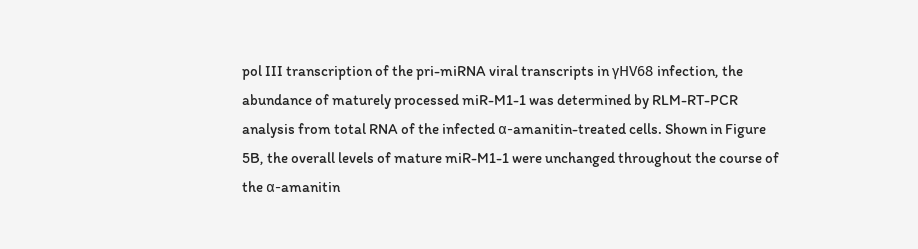pol III transcription of the pri-miRNA viral transcripts in γHV68 infection, the abundance of maturely processed miR-M1-1 was determined by RLM-RT-PCR analysis from total RNA of the infected α-amanitin-treated cells. Shown in Figure 5B, the overall levels of mature miR-M1-1 were unchanged throughout the course of the α-amanitin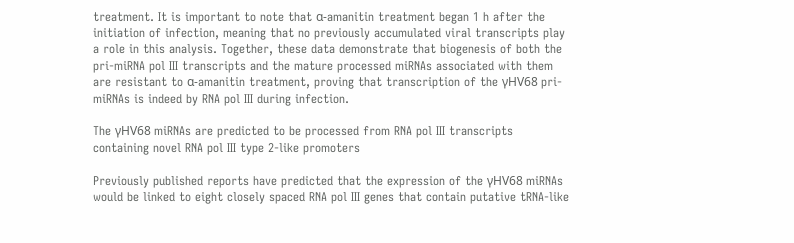treatment. It is important to note that α-amanitin treatment began 1 h after the initiation of infection, meaning that no previously accumulated viral transcripts play a role in this analysis. Together, these data demonstrate that biogenesis of both the pri-miRNA pol III transcripts and the mature processed miRNAs associated with them are resistant to α-amanitin treatment, proving that transcription of the γHV68 pri-miRNAs is indeed by RNA pol III during infection.

The γHV68 miRNAs are predicted to be processed from RNA pol III transcripts containing novel RNA pol III type 2-like promoters

Previously published reports have predicted that the expression of the γHV68 miRNAs would be linked to eight closely spaced RNA pol III genes that contain putative tRNA-like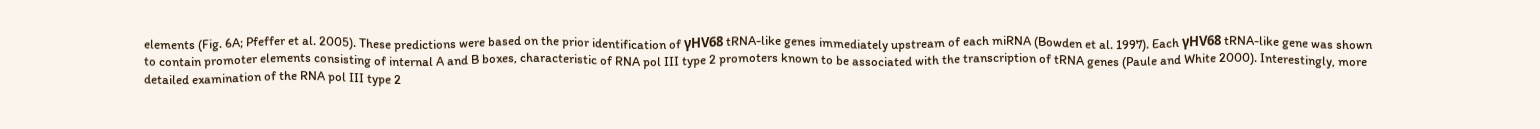elements (Fig. 6A; Pfeffer et al. 2005). These predictions were based on the prior identification of γHV68 tRNA-like genes immediately upstream of each miRNA (Bowden et al. 1997). Each γHV68 tRNA-like gene was shown to contain promoter elements consisting of internal A and B boxes, characteristic of RNA pol III type 2 promoters known to be associated with the transcription of tRNA genes (Paule and White 2000). Interestingly, more detailed examination of the RNA pol III type 2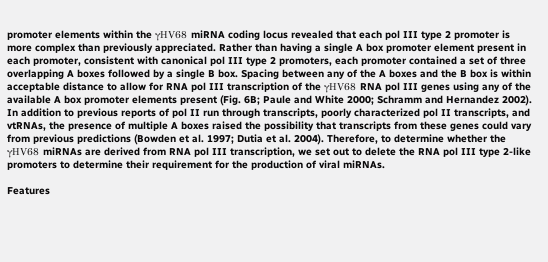promoter elements within the γHV68 miRNA coding locus revealed that each pol III type 2 promoter is more complex than previously appreciated. Rather than having a single A box promoter element present in each promoter, consistent with canonical pol III type 2 promoters, each promoter contained a set of three overlapping A boxes followed by a single B box. Spacing between any of the A boxes and the B box is within acceptable distance to allow for RNA pol III transcription of the γHV68 RNA pol III genes using any of the available A box promoter elements present (Fig. 6B; Paule and White 2000; Schramm and Hernandez 2002). In addition to previous reports of pol II run through transcripts, poorly characterized pol II transcripts, and vtRNAs, the presence of multiple A boxes raised the possibility that transcripts from these genes could vary from previous predictions (Bowden et al. 1997; Dutia et al. 2004). Therefore, to determine whether the γHV68 miRNAs are derived from RNA pol III transcription, we set out to delete the RNA pol III type 2-like promoters to determine their requirement for the production of viral miRNAs.

Features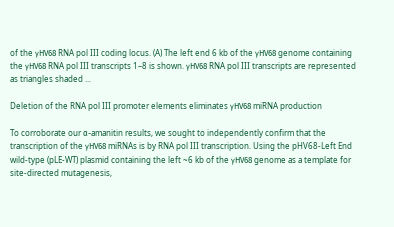of the γHV68 RNA pol III coding locus. (A) The left end 6 kb of the γHV68 genome containing the γHV68 RNA pol III transcripts 1–8 is shown. γHV68 RNA pol III transcripts are represented as triangles shaded ...

Deletion of the RNA pol III promoter elements eliminates γHV68 miRNA production

To corroborate our α-amanitin results, we sought to independently confirm that the transcription of the γHV68 miRNAs is by RNA pol III transcription. Using the pHV68-Left End wild-type (pLE-WT) plasmid containing the left ~6 kb of the γHV68 genome as a template for site-directed mutagenesis,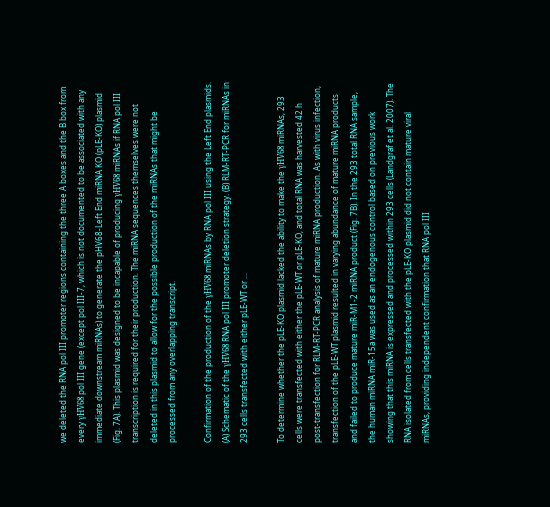we deleted the RNA pol III promoter regions containing the three A boxes and the B box from every γHV68 pol III gene (except pol III-7, which is not documented to be associated with any immediate downstream miRNAs) to generate the pHV68-Left End miRNA KO (pLE-KO) plasmid (Fig. 7A). This plasmid was designed to be incapable of producing γHV68 miRNAs if RNA pol III transcription is required for their production. The miRNA sequences themselves were not deleted in this plasmid to allow for the possible production of the miRNAs that might be processed from any overlapping transcript.

Confirmation of the production of the γHV68 miRNAs by RNA pol III using the Left End plasmids. (A) Schematic of the γHV68 RNA pol III promoter deletion strategy. (B) RLM-RT-PCR for miRNAs in 293 cells transfected with either pLE-WT or ...

To determine whether the pLE-KO plasmid lacked the ability to make the γHV68 miRNAs, 293 cells were transfected with either the pLE-WT or pLE-KO, and total RNA was harvested 42 h post-transfection for RLM-RT-PCR analysis of mature miRNA production. As with virus infection, transfection of the pLE-WT plasmid resulted in varying abundance of mature miRNA products and failed to produce mature miR-M1-2 miRNA product (Fig. 7B). In the 293 total RNA sample, the human miRNA miR-15a was used as an endogenous control based on previous work showing that this miRNA is expressed and processed within 293 cells (Landgraf et al. 2007). The RNA isolated from cells transfected with the pLE-KO plasmid did not contain mature viral miRNAs, providing independent confirmation that RNA pol III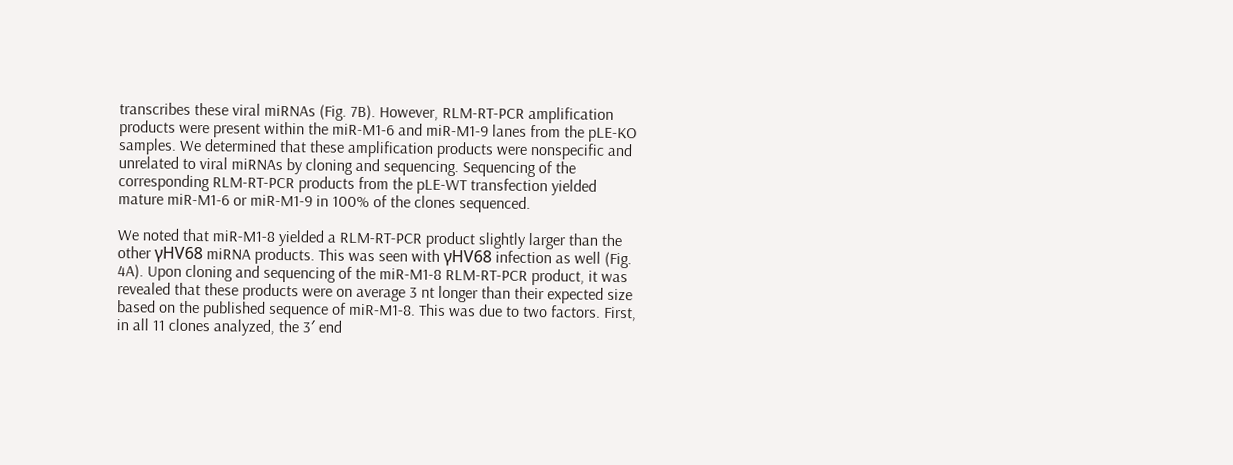transcribes these viral miRNAs (Fig. 7B). However, RLM-RT-PCR amplification products were present within the miR-M1-6 and miR-M1-9 lanes from the pLE-KO samples. We determined that these amplification products were nonspecific and unrelated to viral miRNAs by cloning and sequencing. Sequencing of the corresponding RLM-RT-PCR products from the pLE-WT transfection yielded mature miR-M1-6 or miR-M1-9 in 100% of the clones sequenced.

We noted that miR-M1-8 yielded a RLM-RT-PCR product slightly larger than the other γHV68 miRNA products. This was seen with γHV68 infection as well (Fig. 4A). Upon cloning and sequencing of the miR-M1-8 RLM-RT-PCR product, it was revealed that these products were on average 3 nt longer than their expected size based on the published sequence of miR-M1-8. This was due to two factors. First, in all 11 clones analyzed, the 3′ end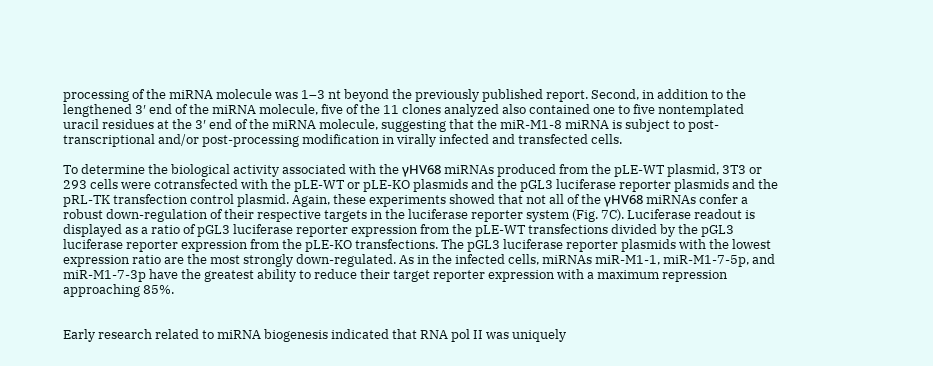processing of the miRNA molecule was 1–3 nt beyond the previously published report. Second, in addition to the lengthened 3′ end of the miRNA molecule, five of the 11 clones analyzed also contained one to five nontemplated uracil residues at the 3′ end of the miRNA molecule, suggesting that the miR-M1-8 miRNA is subject to post-transcriptional and/or post-processing modification in virally infected and transfected cells.

To determine the biological activity associated with the γHV68 miRNAs produced from the pLE-WT plasmid, 3T3 or 293 cells were cotransfected with the pLE-WT or pLE-KO plasmids and the pGL3 luciferase reporter plasmids and the pRL-TK transfection control plasmid. Again, these experiments showed that not all of the γHV68 miRNAs confer a robust down-regulation of their respective targets in the luciferase reporter system (Fig. 7C). Luciferase readout is displayed as a ratio of pGL3 luciferase reporter expression from the pLE-WT transfections divided by the pGL3 luciferase reporter expression from the pLE-KO transfections. The pGL3 luciferase reporter plasmids with the lowest expression ratio are the most strongly down-regulated. As in the infected cells, miRNAs miR-M1-1, miR-M1-7-5p, and miR-M1-7-3p have the greatest ability to reduce their target reporter expression with a maximum repression approaching 85%.


Early research related to miRNA biogenesis indicated that RNA pol II was uniquely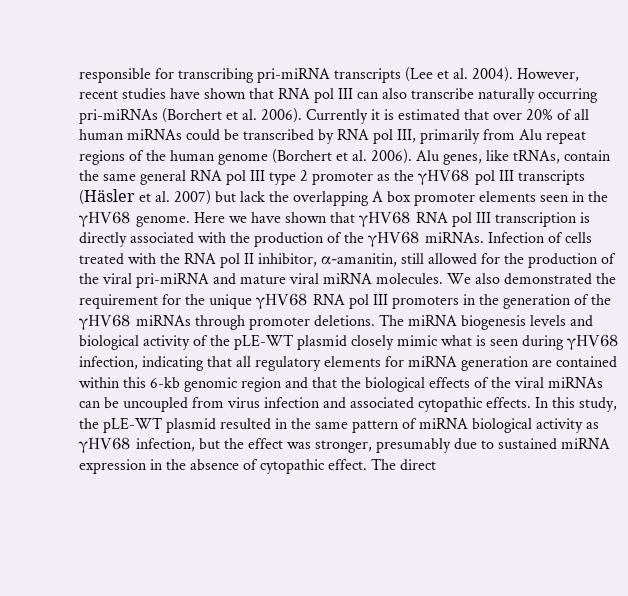responsible for transcribing pri-miRNA transcripts (Lee et al. 2004). However, recent studies have shown that RNA pol III can also transcribe naturally occurring pri-miRNAs (Borchert et al. 2006). Currently it is estimated that over 20% of all human miRNAs could be transcribed by RNA pol III, primarily from Alu repeat regions of the human genome (Borchert et al. 2006). Alu genes, like tRNAs, contain the same general RNA pol III type 2 promoter as the γHV68 pol III transcripts (Häsler et al. 2007) but lack the overlapping A box promoter elements seen in the γHV68 genome. Here we have shown that γHV68 RNA pol III transcription is directly associated with the production of the γHV68 miRNAs. Infection of cells treated with the RNA pol II inhibitor, α-amanitin, still allowed for the production of the viral pri-miRNA and mature viral miRNA molecules. We also demonstrated the requirement for the unique γHV68 RNA pol III promoters in the generation of the γHV68 miRNAs through promoter deletions. The miRNA biogenesis levels and biological activity of the pLE-WT plasmid closely mimic what is seen during γHV68 infection, indicating that all regulatory elements for miRNA generation are contained within this 6-kb genomic region and that the biological effects of the viral miRNAs can be uncoupled from virus infection and associated cytopathic effects. In this study, the pLE-WT plasmid resulted in the same pattern of miRNA biological activity as γHV68 infection, but the effect was stronger, presumably due to sustained miRNA expression in the absence of cytopathic effect. The direct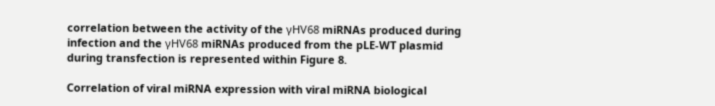correlation between the activity of the γHV68 miRNAs produced during infection and the γHV68 miRNAs produced from the pLE-WT plasmid during transfection is represented within Figure 8.

Correlation of viral miRNA expression with viral miRNA biological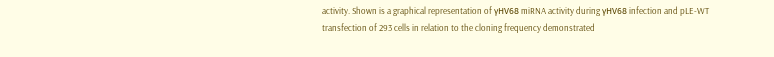activity. Shown is a graphical representation of γHV68 miRNA activity during γHV68 infection and pLE-WT transfection of 293 cells in relation to the cloning frequency demonstrated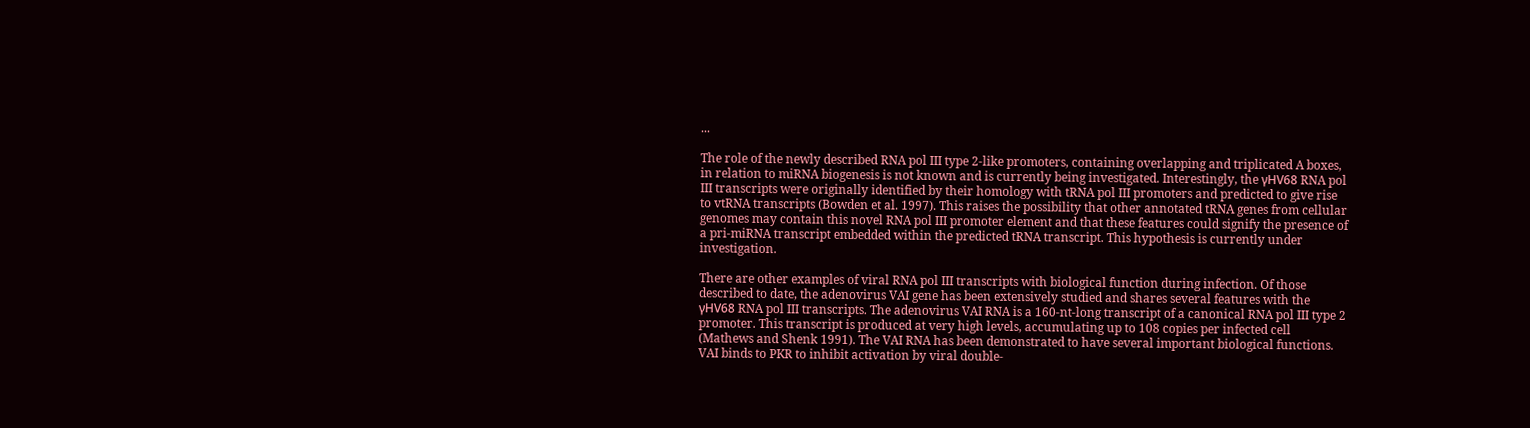...

The role of the newly described RNA pol III type 2-like promoters, containing overlapping and triplicated A boxes, in relation to miRNA biogenesis is not known and is currently being investigated. Interestingly, the γHV68 RNA pol III transcripts were originally identified by their homology with tRNA pol III promoters and predicted to give rise to vtRNA transcripts (Bowden et al. 1997). This raises the possibility that other annotated tRNA genes from cellular genomes may contain this novel RNA pol III promoter element and that these features could signify the presence of a pri-miRNA transcript embedded within the predicted tRNA transcript. This hypothesis is currently under investigation.

There are other examples of viral RNA pol III transcripts with biological function during infection. Of those described to date, the adenovirus VAI gene has been extensively studied and shares several features with the γHV68 RNA pol III transcripts. The adenovirus VAI RNA is a 160-nt-long transcript of a canonical RNA pol III type 2 promoter. This transcript is produced at very high levels, accumulating up to 108 copies per infected cell (Mathews and Shenk 1991). The VAI RNA has been demonstrated to have several important biological functions. VAI binds to PKR to inhibit activation by viral double-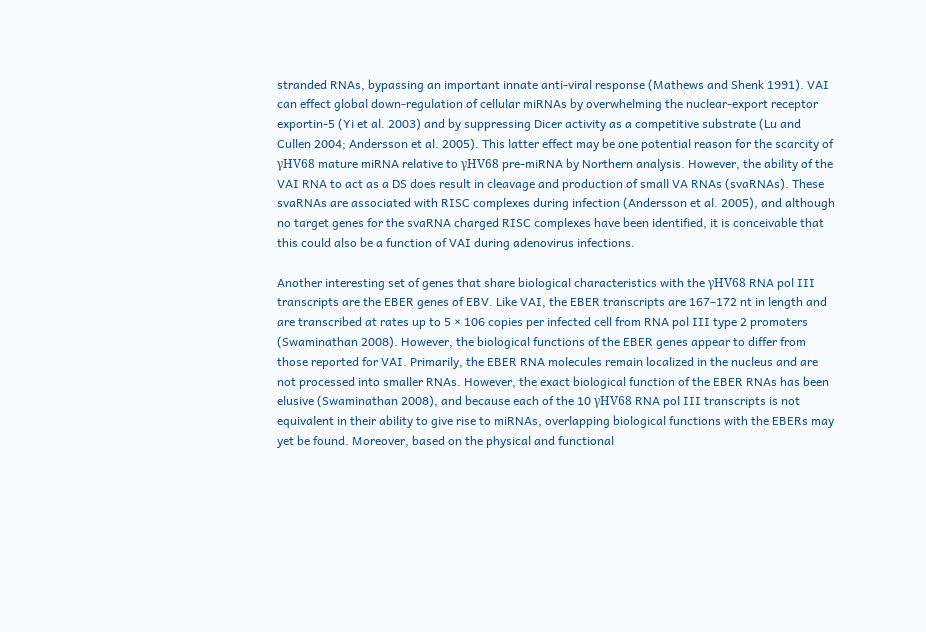stranded RNAs, bypassing an important innate anti-viral response (Mathews and Shenk 1991). VAI can effect global down-regulation of cellular miRNAs by overwhelming the nuclear-export receptor exportin-5 (Yi et al. 2003) and by suppressing Dicer activity as a competitive substrate (Lu and Cullen 2004; Andersson et al. 2005). This latter effect may be one potential reason for the scarcity of γHV68 mature miRNA relative to γHV68 pre-miRNA by Northern analysis. However, the ability of the VAI RNA to act as a DS does result in cleavage and production of small VA RNAs (svaRNAs). These svaRNAs are associated with RISC complexes during infection (Andersson et al. 2005), and although no target genes for the svaRNA charged RISC complexes have been identified, it is conceivable that this could also be a function of VAI during adenovirus infections.

Another interesting set of genes that share biological characteristics with the γHV68 RNA pol III transcripts are the EBER genes of EBV. Like VAI, the EBER transcripts are 167–172 nt in length and are transcribed at rates up to 5 × 106 copies per infected cell from RNA pol III type 2 promoters (Swaminathan 2008). However, the biological functions of the EBER genes appear to differ from those reported for VAI. Primarily, the EBER RNA molecules remain localized in the nucleus and are not processed into smaller RNAs. However, the exact biological function of the EBER RNAs has been elusive (Swaminathan 2008), and because each of the 10 γHV68 RNA pol III transcripts is not equivalent in their ability to give rise to miRNAs, overlapping biological functions with the EBERs may yet be found. Moreover, based on the physical and functional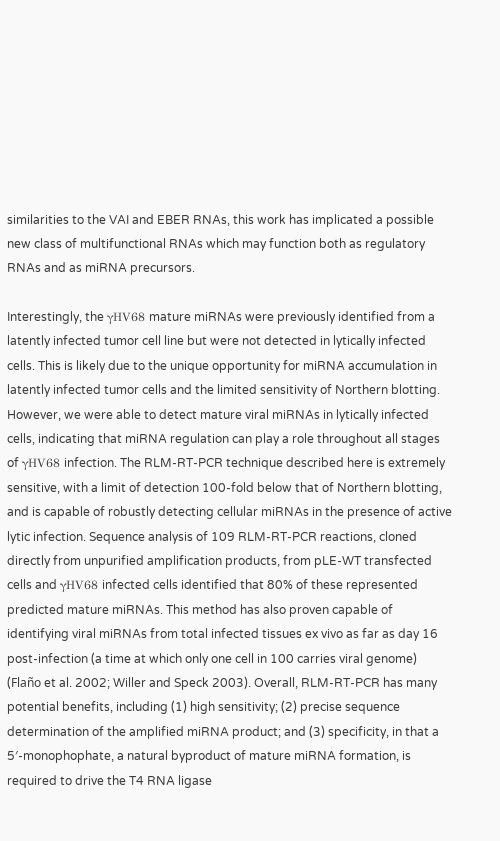similarities to the VAI and EBER RNAs, this work has implicated a possible new class of multifunctional RNAs which may function both as regulatory RNAs and as miRNA precursors.

Interestingly, the γHV68 mature miRNAs were previously identified from a latently infected tumor cell line but were not detected in lytically infected cells. This is likely due to the unique opportunity for miRNA accumulation in latently infected tumor cells and the limited sensitivity of Northern blotting. However, we were able to detect mature viral miRNAs in lytically infected cells, indicating that miRNA regulation can play a role throughout all stages of γHV68 infection. The RLM-RT-PCR technique described here is extremely sensitive, with a limit of detection 100-fold below that of Northern blotting, and is capable of robustly detecting cellular miRNAs in the presence of active lytic infection. Sequence analysis of 109 RLM-RT-PCR reactions, cloned directly from unpurified amplification products, from pLE-WT transfected cells and γHV68 infected cells identified that 80% of these represented predicted mature miRNAs. This method has also proven capable of identifying viral miRNAs from total infected tissues ex vivo as far as day 16 post-infection (a time at which only one cell in 100 carries viral genome) (Flaño et al. 2002; Willer and Speck 2003). Overall, RLM-RT-PCR has many potential benefits, including (1) high sensitivity; (2) precise sequence determination of the amplified miRNA product; and (3) specificity, in that a 5′-monophophate, a natural byproduct of mature miRNA formation, is required to drive the T4 RNA ligase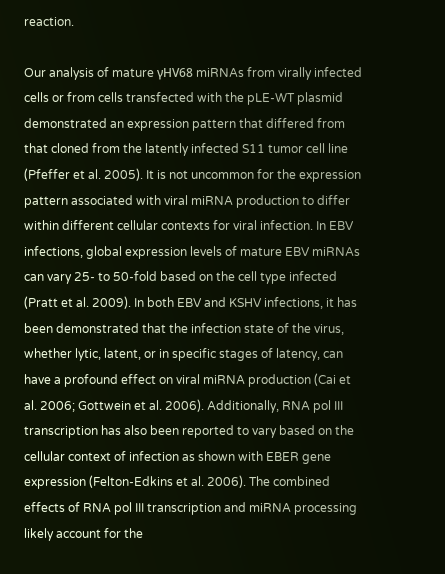reaction.

Our analysis of mature γHV68 miRNAs from virally infected cells or from cells transfected with the pLE-WT plasmid demonstrated an expression pattern that differed from that cloned from the latently infected S11 tumor cell line (Pfeffer et al. 2005). It is not uncommon for the expression pattern associated with viral miRNA production to differ within different cellular contexts for viral infection. In EBV infections, global expression levels of mature EBV miRNAs can vary 25- to 50-fold based on the cell type infected (Pratt et al. 2009). In both EBV and KSHV infections, it has been demonstrated that the infection state of the virus, whether lytic, latent, or in specific stages of latency, can have a profound effect on viral miRNA production (Cai et al. 2006; Gottwein et al. 2006). Additionally, RNA pol III transcription has also been reported to vary based on the cellular context of infection as shown with EBER gene expression (Felton-Edkins et al. 2006). The combined effects of RNA pol III transcription and miRNA processing likely account for the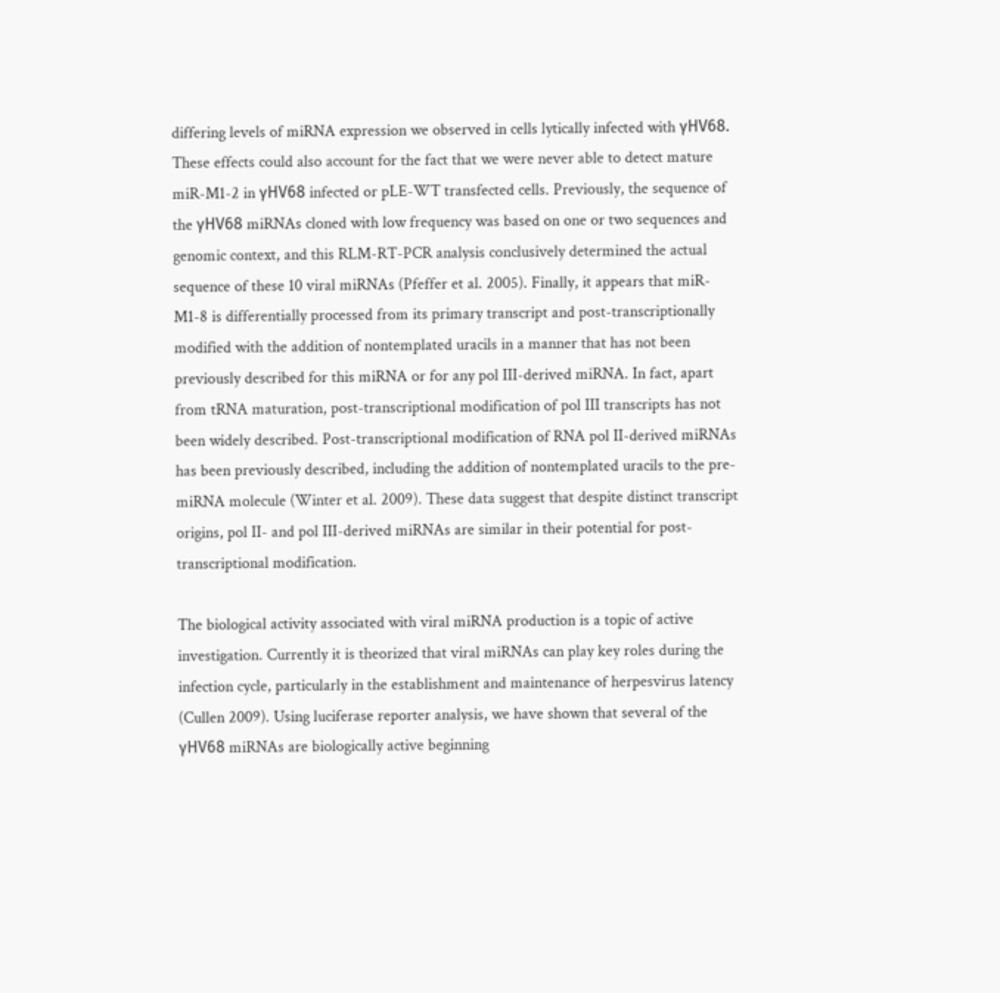differing levels of miRNA expression we observed in cells lytically infected with γHV68. These effects could also account for the fact that we were never able to detect mature miR-M1-2 in γHV68 infected or pLE-WT transfected cells. Previously, the sequence of the γHV68 miRNAs cloned with low frequency was based on one or two sequences and genomic context, and this RLM-RT-PCR analysis conclusively determined the actual sequence of these 10 viral miRNAs (Pfeffer et al. 2005). Finally, it appears that miR-M1-8 is differentially processed from its primary transcript and post-transcriptionally modified with the addition of nontemplated uracils in a manner that has not been previously described for this miRNA or for any pol III-derived miRNA. In fact, apart from tRNA maturation, post-transcriptional modification of pol III transcripts has not been widely described. Post-transcriptional modification of RNA pol II-derived miRNAs has been previously described, including the addition of nontemplated uracils to the pre-miRNA molecule (Winter et al. 2009). These data suggest that despite distinct transcript origins, pol II- and pol III-derived miRNAs are similar in their potential for post-transcriptional modification.

The biological activity associated with viral miRNA production is a topic of active investigation. Currently it is theorized that viral miRNAs can play key roles during the infection cycle, particularly in the establishment and maintenance of herpesvirus latency (Cullen 2009). Using luciferase reporter analysis, we have shown that several of the γHV68 miRNAs are biologically active beginning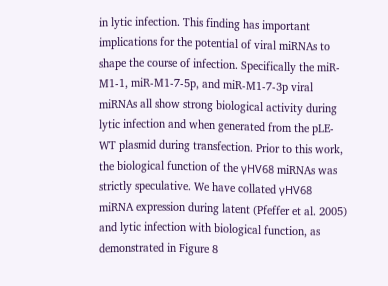in lytic infection. This finding has important implications for the potential of viral miRNAs to shape the course of infection. Specifically the miR-M1-1, miR-M1-7-5p, and miR-M1-7-3p viral miRNAs all show strong biological activity during lytic infection and when generated from the pLE-WT plasmid during transfection. Prior to this work, the biological function of the γHV68 miRNAs was strictly speculative. We have collated γHV68 miRNA expression during latent (Pfeffer et al. 2005) and lytic infection with biological function, as demonstrated in Figure 8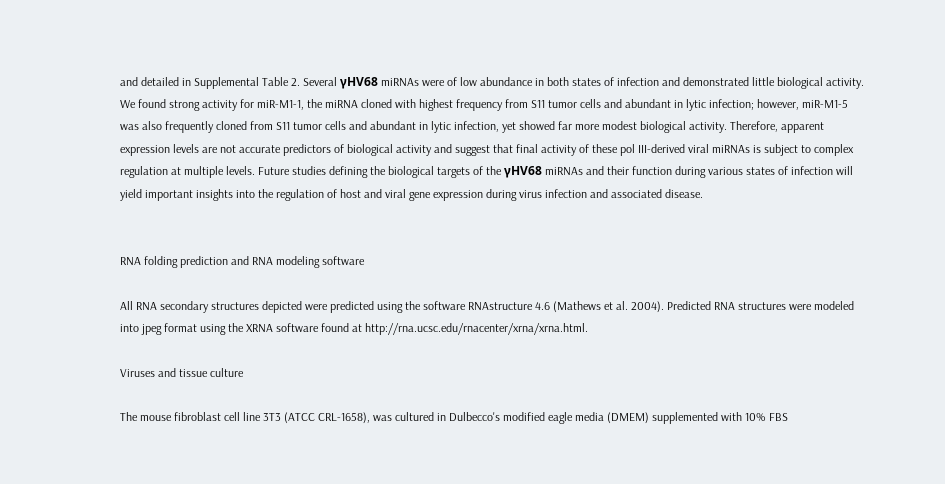and detailed in Supplemental Table 2. Several γHV68 miRNAs were of low abundance in both states of infection and demonstrated little biological activity. We found strong activity for miR-M1-1, the miRNA cloned with highest frequency from S11 tumor cells and abundant in lytic infection; however, miR-M1-5 was also frequently cloned from S11 tumor cells and abundant in lytic infection, yet showed far more modest biological activity. Therefore, apparent expression levels are not accurate predictors of biological activity and suggest that final activity of these pol III-derived viral miRNAs is subject to complex regulation at multiple levels. Future studies defining the biological targets of the γHV68 miRNAs and their function during various states of infection will yield important insights into the regulation of host and viral gene expression during virus infection and associated disease.


RNA folding prediction and RNA modeling software

All RNA secondary structures depicted were predicted using the software RNAstructure 4.6 (Mathews et al. 2004). Predicted RNA structures were modeled into jpeg format using the XRNA software found at http://rna.ucsc.edu/rnacenter/xrna/xrna.html.

Viruses and tissue culture

The mouse fibroblast cell line 3T3 (ATCC CRL-1658), was cultured in Dulbecco's modified eagle media (DMEM) supplemented with 10% FBS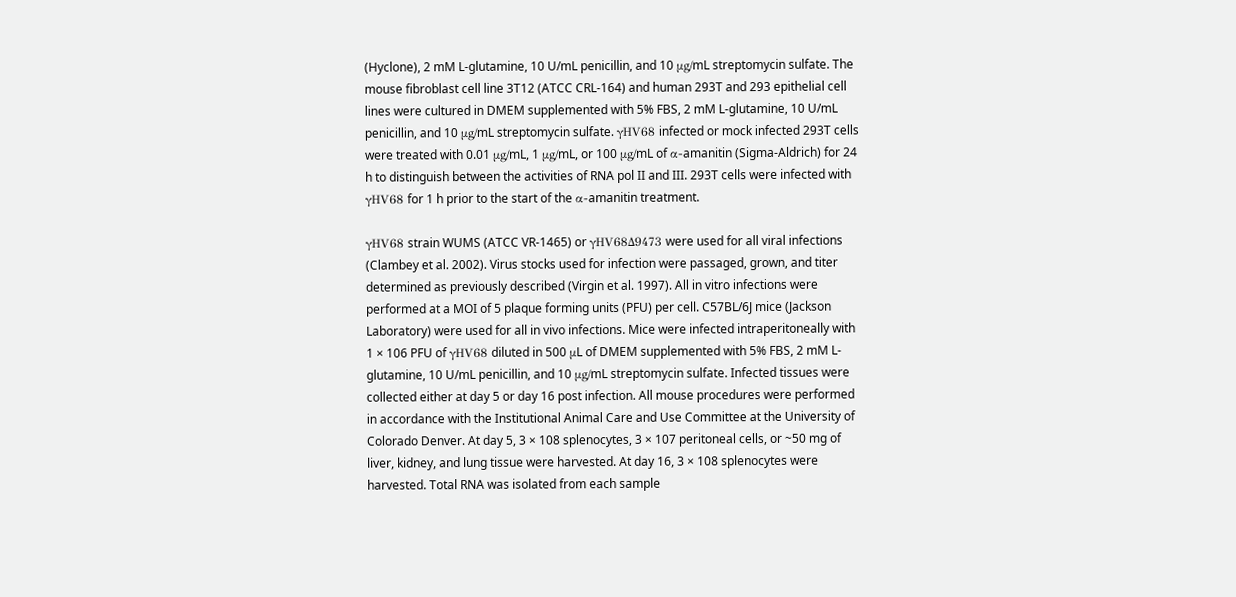(Hyclone), 2 mM L-glutamine, 10 U/mL penicillin, and 10 μg/mL streptomycin sulfate. The mouse fibroblast cell line 3T12 (ATCC CRL-164) and human 293T and 293 epithelial cell lines were cultured in DMEM supplemented with 5% FBS, 2 mM L-glutamine, 10 U/mL penicillin, and 10 μg/mL streptomycin sulfate. γHV68 infected or mock infected 293T cells were treated with 0.01 μg/mL, 1 μg/mL, or 100 μg/mL of α-amanitin (Sigma-Aldrich) for 24 h to distinguish between the activities of RNA pol II and III. 293T cells were infected with γHV68 for 1 h prior to the start of the α-amanitin treatment.

γHV68 strain WUMS (ATCC VR-1465) or γHV68Δ9473 were used for all viral infections (Clambey et al. 2002). Virus stocks used for infection were passaged, grown, and titer determined as previously described (Virgin et al. 1997). All in vitro infections were performed at a MOI of 5 plaque forming units (PFU) per cell. C57BL/6J mice (Jackson Laboratory) were used for all in vivo infections. Mice were infected intraperitoneally with 1 × 106 PFU of γHV68 diluted in 500 μL of DMEM supplemented with 5% FBS, 2 mM L-glutamine, 10 U/mL penicillin, and 10 μg/mL streptomycin sulfate. Infected tissues were collected either at day 5 or day 16 post infection. All mouse procedures were performed in accordance with the Institutional Animal Care and Use Committee at the University of Colorado Denver. At day 5, 3 × 108 splenocytes, 3 × 107 peritoneal cells, or ~50 mg of liver, kidney, and lung tissue were harvested. At day 16, 3 × 108 splenocytes were harvested. Total RNA was isolated from each sample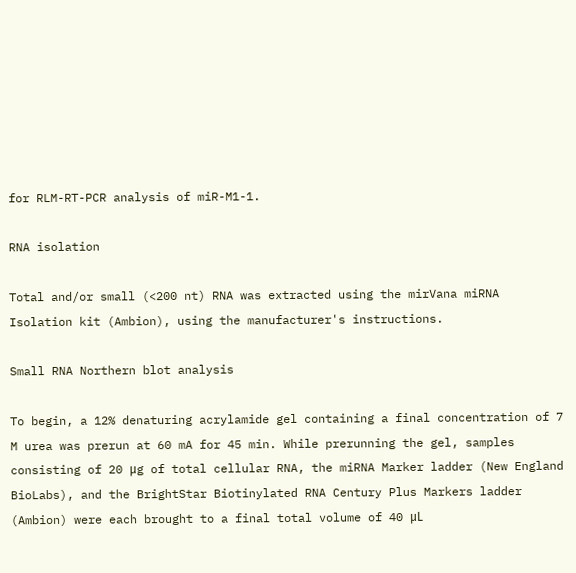for RLM-RT-PCR analysis of miR-M1-1.

RNA isolation

Total and/or small (<200 nt) RNA was extracted using the mirVana miRNA Isolation kit (Ambion), using the manufacturer's instructions.

Small RNA Northern blot analysis

To begin, a 12% denaturing acrylamide gel containing a final concentration of 7 M urea was prerun at 60 mA for 45 min. While prerunning the gel, samples consisting of 20 μg of total cellular RNA, the miRNA Marker ladder (New England BioLabs), and the BrightStar Biotinylated RNA Century Plus Markers ladder (Ambion) were each brought to a final total volume of 40 μL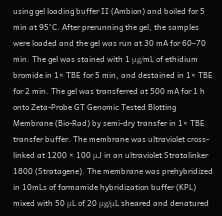using gel loading buffer II (Ambion) and boiled for 5 min at 95°C. After prerunning the gel, the samples were loaded and the gel was run at 30 mA for 60–70 min. The gel was stained with 1 μg/mL of ethidium bromide in 1× TBE for 5 min, and destained in 1× TBE for 2 min. The gel was transferred at 500 mA for 1 h onto Zeta-Probe GT Genomic Tested Blotting Membrane (Bio-Rad) by semi-dry transfer in 1× TBE transfer buffer. The membrane was ultraviolet cross-linked at 1200 × 100 μJ in an ultraviolet Stratalinker 1800 (Stratagene). The membrane was prehybridized in 10mLs of formamide hybridization buffer (KPL) mixed with 50 μL of 20 μg/μL sheared and denatured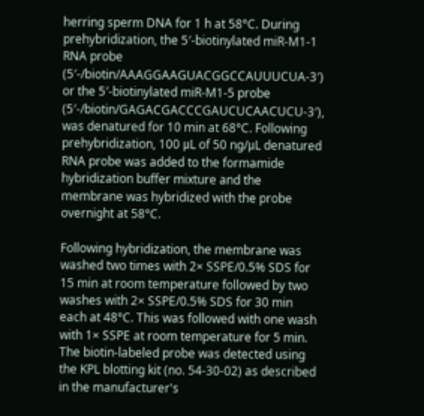herring sperm DNA for 1 h at 58°C. During prehybridization, the 5′-biotinylated miR-M1-1 RNA probe (5′-/biotin/AAAGGAAGUACGGCCAUUUCUA-3′) or the 5′-biotinylated miR-M1-5 probe (5′-/biotin/GAGACGACCCGAUCUCAACUCU-3′), was denatured for 10 min at 68°C. Following prehybridization, 100 μL of 50 ng/μL denatured RNA probe was added to the formamide hybridization buffer mixture and the membrane was hybridized with the probe overnight at 58°C.

Following hybridization, the membrane was washed two times with 2× SSPE/0.5% SDS for 15 min at room temperature followed by two washes with 2× SSPE/0.5% SDS for 30 min each at 48°C. This was followed with one wash with 1× SSPE at room temperature for 5 min. The biotin-labeled probe was detected using the KPL blotting kit (no. 54-30-02) as described in the manufacturer's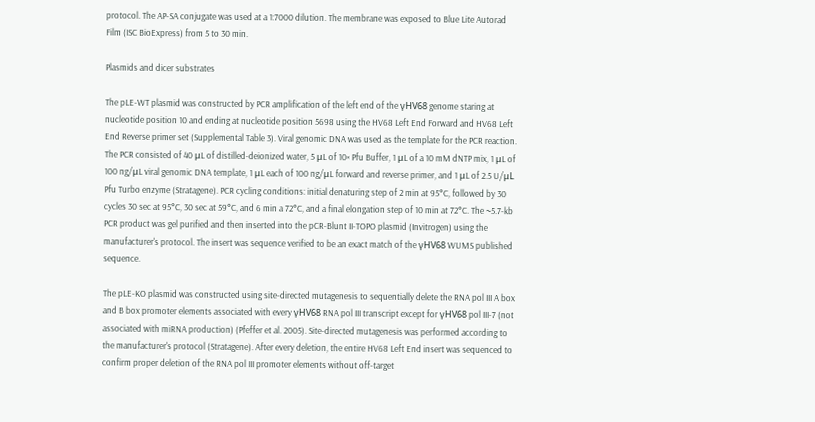protocol. The AP-SA conjugate was used at a 1:7000 dilution. The membrane was exposed to Blue Lite Autorad Film (ISC BioExpress) from 5 to 30 min.

Plasmids and dicer substrates

The pLE-WT plasmid was constructed by PCR amplification of the left end of the γHV68 genome staring at nucleotide position 10 and ending at nucleotide position 5698 using the HV68 Left End Forward and HV68 Left End Reverse primer set (Supplemental Table 3). Viral genomic DNA was used as the template for the PCR reaction. The PCR consisted of 40 μL of distilled-deionized water, 5 μL of 10× Pfu Buffer, 1 μL of a 10 mM dNTP mix, 1 μL of 100 ng/μL viral genomic DNA template, 1 μL each of 100 ng/μL forward and reverse primer, and 1 μL of 2.5 U/μL Pfu Turbo enzyme (Stratagene). PCR cycling conditions: initial denaturing step of 2 min at 95°C, followed by 30 cycles 30 sec at 95°C, 30 sec at 59°C, and 6 min a 72°C, and a final elongation step of 10 min at 72°C. The ~5.7-kb PCR product was gel purified and then inserted into the pCR-Blunt II-TOPO plasmid (Invitrogen) using the manufacturer's protocol. The insert was sequence verified to be an exact match of the γHV68 WUMS published sequence.

The pLE-KO plasmid was constructed using site-directed mutagenesis to sequentially delete the RNA pol III A box and B box promoter elements associated with every γHV68 RNA pol III transcript except for γHV68 pol III-7 (not associated with miRNA production) (Pfeffer et al. 2005). Site-directed mutagenesis was performed according to the manufacturer's protocol (Stratagene). After every deletion, the entire HV68 Left End insert was sequenced to confirm proper deletion of the RNA pol III promoter elements without off-target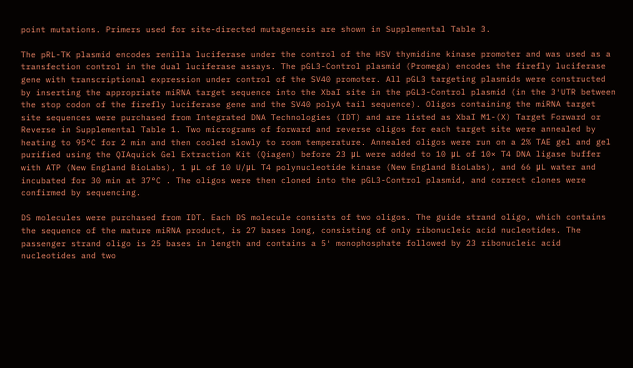point mutations. Primers used for site-directed mutagenesis are shown in Supplemental Table 3.

The pRL-TK plasmid encodes renilla luciferase under the control of the HSV thymidine kinase promoter and was used as a transfection control in the dual luciferase assays. The pGL3-Control plasmid (Promega) encodes the firefly luciferase gene with transcriptional expression under control of the SV40 promoter. All pGL3 targeting plasmids were constructed by inserting the appropriate miRNA target sequence into the XbaI site in the pGL3-Control plasmid (in the 3′UTR between the stop codon of the firefly luciferase gene and the SV40 polyA tail sequence). Oligos containing the miRNA target site sequences were purchased from Integrated DNA Technologies (IDT) and are listed as XbaI M1-(X) Target Forward or Reverse in Supplemental Table 1. Two micrograms of forward and reverse oligos for each target site were annealed by heating to 95°C for 2 min and then cooled slowly to room temperature. Annealed oligos were run on a 2% TAE gel and gel purified using the QIAquick Gel Extraction Kit (Qiagen) before 23 μL were added to 10 μL of 10× T4 DNA ligase buffer with ATP (New England BioLabs), 1 μL of 10 U/μL T4 polynucleotide kinase (New England BioLabs), and 66 μL water and incubated for 30 min at 37°C . The oligos were then cloned into the pGL3-Control plasmid, and correct clones were confirmed by sequencing.

DS molecules were purchased from IDT. Each DS molecule consists of two oligos. The guide strand oligo, which contains the sequence of the mature miRNA product, is 27 bases long, consisting of only ribonucleic acid nucleotides. The passenger strand oligo is 25 bases in length and contains a 5′ monophosphate followed by 23 ribonucleic acid nucleotides and two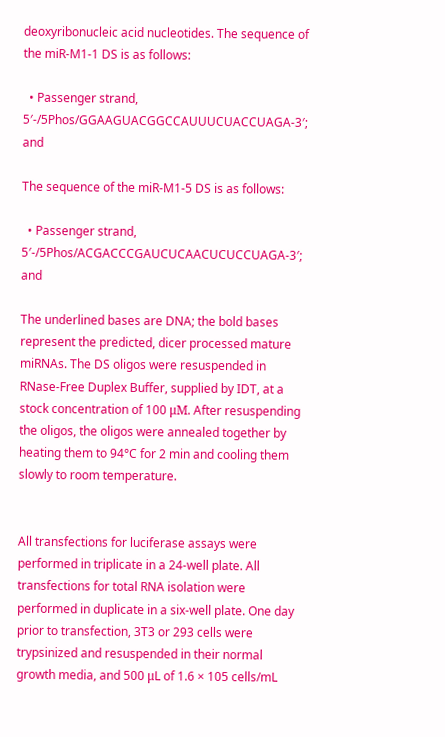deoxyribonucleic acid nucleotides. The sequence of the miR-M1-1 DS is as follows:

  • Passenger strand, 5′-/5Phos/GGAAGUACGGCCAUUUCUACCUAGA-3′; and

The sequence of the miR-M1-5 DS is as follows:

  • Passenger strand, 5′-/5Phos/ACGACCCGAUCUCAACUCUCCUAGA-3′; and

The underlined bases are DNA; the bold bases represent the predicted, dicer processed mature miRNAs. The DS oligos were resuspended in RNase-Free Duplex Buffer, supplied by IDT, at a stock concentration of 100 μM. After resuspending the oligos, the oligos were annealed together by heating them to 94°C for 2 min and cooling them slowly to room temperature.


All transfections for luciferase assays were performed in triplicate in a 24-well plate. All transfections for total RNA isolation were performed in duplicate in a six-well plate. One day prior to transfection, 3T3 or 293 cells were trypsinized and resuspended in their normal growth media, and 500 μL of 1.6 × 105 cells/mL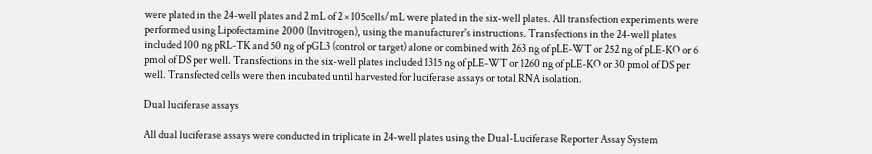were plated in the 24-well plates and 2 mL of 2 × 105cells/mL were plated in the six-well plates. All transfection experiments were performed using Lipofectamine 2000 (Invitrogen), using the manufacturer's instructions. Transfections in the 24-well plates included 100 ng pRL-TK and 50 ng of pGL3 (control or target) alone or combined with 263 ng of pLE-WT or 252 ng of pLE-KO or 6 pmol of DS per well. Transfections in the six-well plates included 1315 ng of pLE-WT or 1260 ng of pLE-KO or 30 pmol of DS per well. Transfected cells were then incubated until harvested for luciferase assays or total RNA isolation.

Dual luciferase assays

All dual luciferase assays were conducted in triplicate in 24-well plates using the Dual-Luciferase Reporter Assay System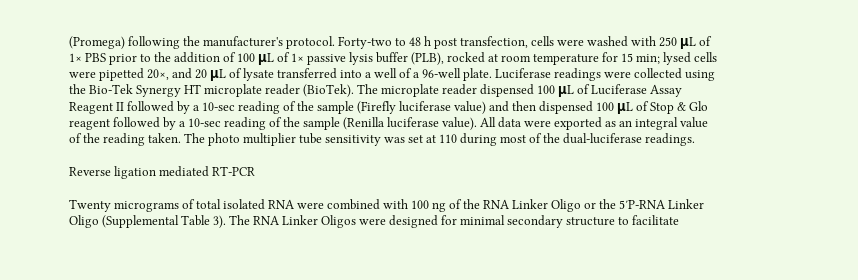(Promega) following the manufacturer's protocol. Forty-two to 48 h post transfection, cells were washed with 250 μL of 1× PBS prior to the addition of 100 μL of 1× passive lysis buffer (PLB), rocked at room temperature for 15 min; lysed cells were pipetted 20×, and 20 μL of lysate transferred into a well of a 96-well plate. Luciferase readings were collected using the Bio-Tek Synergy HT microplate reader (BioTek). The microplate reader dispensed 100 μL of Luciferase Assay Reagent II followed by a 10-sec reading of the sample (Firefly luciferase value) and then dispensed 100 μL of Stop & Glo reagent followed by a 10-sec reading of the sample (Renilla luciferase value). All data were exported as an integral value of the reading taken. The photo multiplier tube sensitivity was set at 110 during most of the dual-luciferase readings.

Reverse ligation mediated RT-PCR

Twenty micrograms of total isolated RNA were combined with 100 ng of the RNA Linker Oligo or the 5′P-RNA Linker Oligo (Supplemental Table 3). The RNA Linker Oligos were designed for minimal secondary structure to facilitate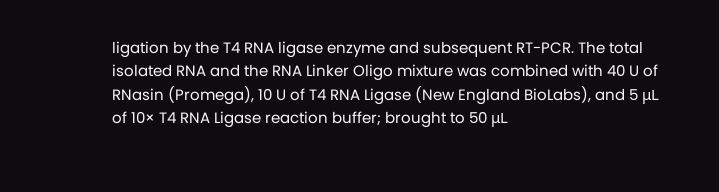ligation by the T4 RNA ligase enzyme and subsequent RT-PCR. The total isolated RNA and the RNA Linker Oligo mixture was combined with 40 U of RNasin (Promega), 10 U of T4 RNA Ligase (New England BioLabs), and 5 μL of 10× T4 RNA Ligase reaction buffer; brought to 50 μL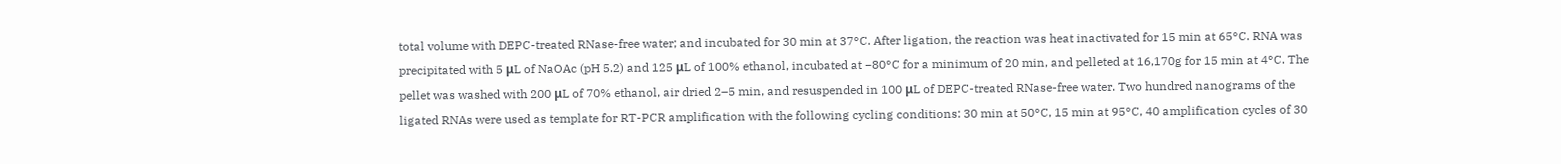total volume with DEPC-treated RNase-free water; and incubated for 30 min at 37°C. After ligation, the reaction was heat inactivated for 15 min at 65°C. RNA was precipitated with 5 μL of NaOAc (pH 5.2) and 125 μL of 100% ethanol, incubated at −80°C for a minimum of 20 min, and pelleted at 16,170g for 15 min at 4°C. The pellet was washed with 200 μL of 70% ethanol, air dried 2–5 min, and resuspended in 100 μL of DEPC-treated RNase-free water. Two hundred nanograms of the ligated RNAs were used as template for RT-PCR amplification with the following cycling conditions: 30 min at 50°C, 15 min at 95°C, 40 amplification cycles of 30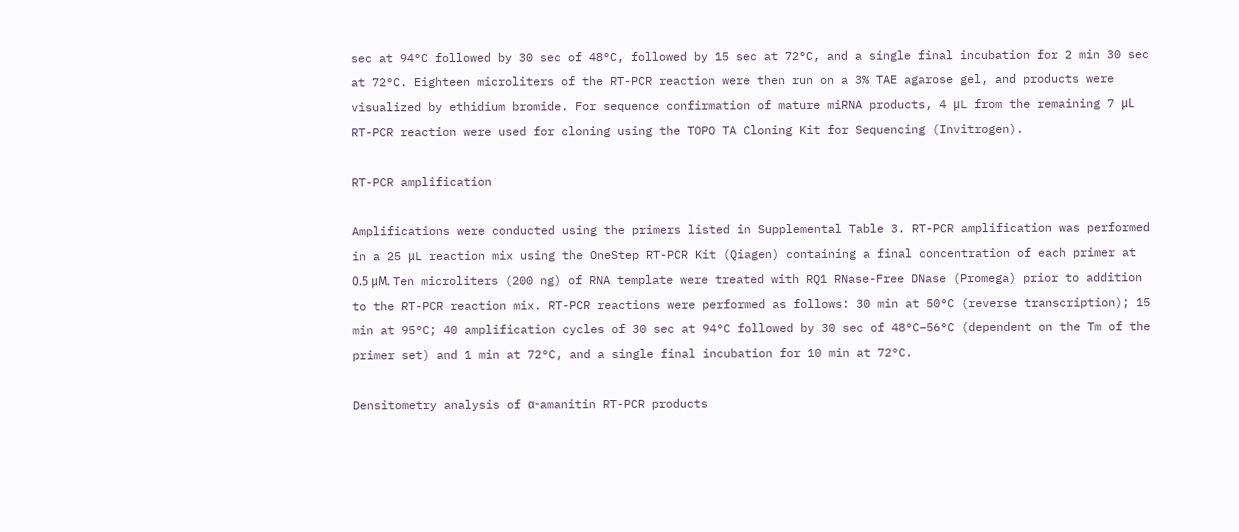sec at 94°C followed by 30 sec of 48°C, followed by 15 sec at 72°C, and a single final incubation for 2 min 30 sec at 72°C. Eighteen microliters of the RT-PCR reaction were then run on a 3% TAE agarose gel, and products were visualized by ethidium bromide. For sequence confirmation of mature miRNA products, 4 μL from the remaining 7 μL RT-PCR reaction were used for cloning using the TOPO TA Cloning Kit for Sequencing (Invitrogen).

RT-PCR amplification

Amplifications were conducted using the primers listed in Supplemental Table 3. RT-PCR amplification was performed in a 25 μL reaction mix using the OneStep RT-PCR Kit (Qiagen) containing a final concentration of each primer at 0.5 μM. Ten microliters (200 ng) of RNA template were treated with RQ1 RNase-Free DNase (Promega) prior to addition to the RT-PCR reaction mix. RT-PCR reactions were performed as follows: 30 min at 50°C (reverse transcription); 15 min at 95°C; 40 amplification cycles of 30 sec at 94°C followed by 30 sec of 48°C–56°C (dependent on the Tm of the primer set) and 1 min at 72°C, and a single final incubation for 10 min at 72°C.

Densitometry analysis of α-amanitin RT-PCR products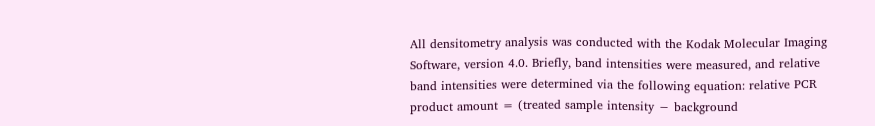All densitometry analysis was conducted with the Kodak Molecular Imaging Software, version 4.0. Briefly, band intensities were measured, and relative band intensities were determined via the following equation: relative PCR product amount = (treated sample intensity − background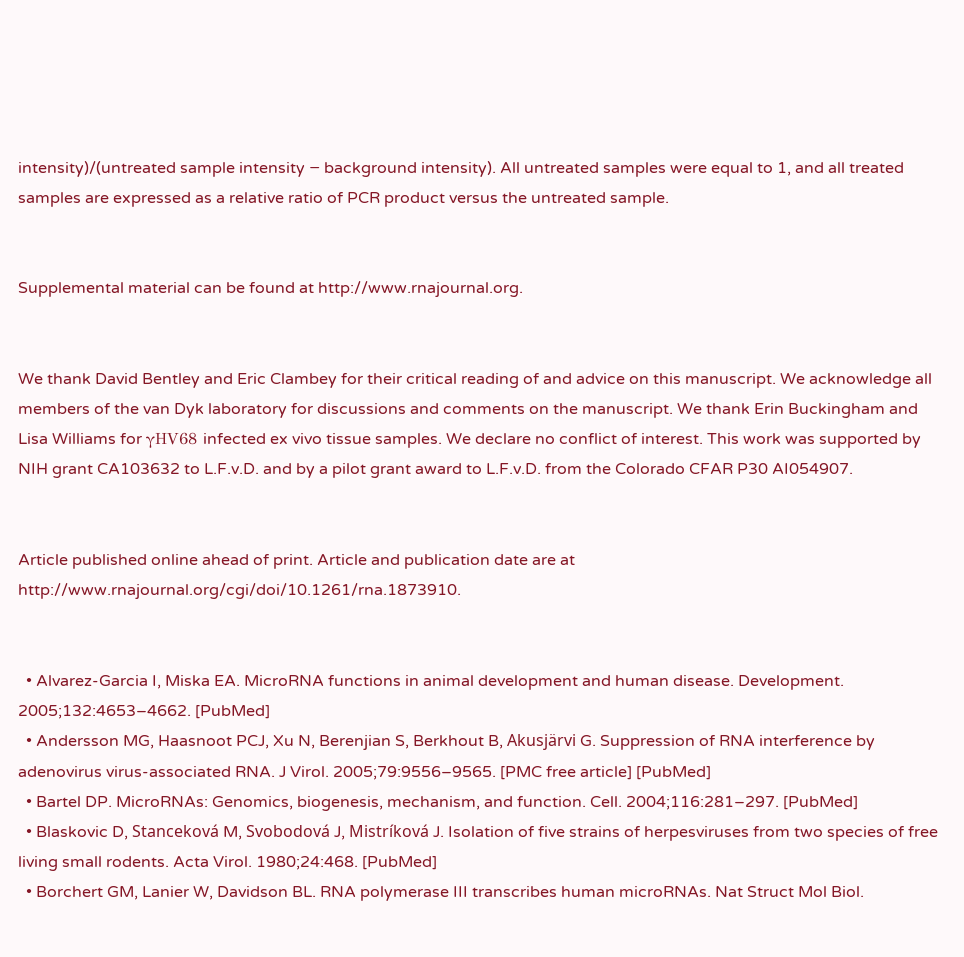intensity)/(untreated sample intensity − background intensity). All untreated samples were equal to 1, and all treated samples are expressed as a relative ratio of PCR product versus the untreated sample.


Supplemental material can be found at http://www.rnajournal.org.


We thank David Bentley and Eric Clambey for their critical reading of and advice on this manuscript. We acknowledge all members of the van Dyk laboratory for discussions and comments on the manuscript. We thank Erin Buckingham and Lisa Williams for γHV68 infected ex vivo tissue samples. We declare no conflict of interest. This work was supported by NIH grant CA103632 to L.F.v.D. and by a pilot grant award to L.F.v.D. from the Colorado CFAR P30 AI054907.


Article published online ahead of print. Article and publication date are at http://www.rnajournal.org/cgi/doi/10.1261/rna.1873910.


  • Alvarez-Garcia I, Miska EA. MicroRNA functions in animal development and human disease. Development. 2005;132:4653–4662. [PubMed]
  • Andersson MG, Haasnoot PCJ, Xu N, Berenjian S, Berkhout B, Akusjärvi G. Suppression of RNA interference by adenovirus virus-associated RNA. J Virol. 2005;79:9556–9565. [PMC free article] [PubMed]
  • Bartel DP. MicroRNAs: Genomics, biogenesis, mechanism, and function. Cell. 2004;116:281–297. [PubMed]
  • Blaskovic D, Stanceková M, Svobodová J, Mistríková J. Isolation of five strains of herpesviruses from two species of free living small rodents. Acta Virol. 1980;24:468. [PubMed]
  • Borchert GM, Lanier W, Davidson BL. RNA polymerase III transcribes human microRNAs. Nat Struct Mol Biol.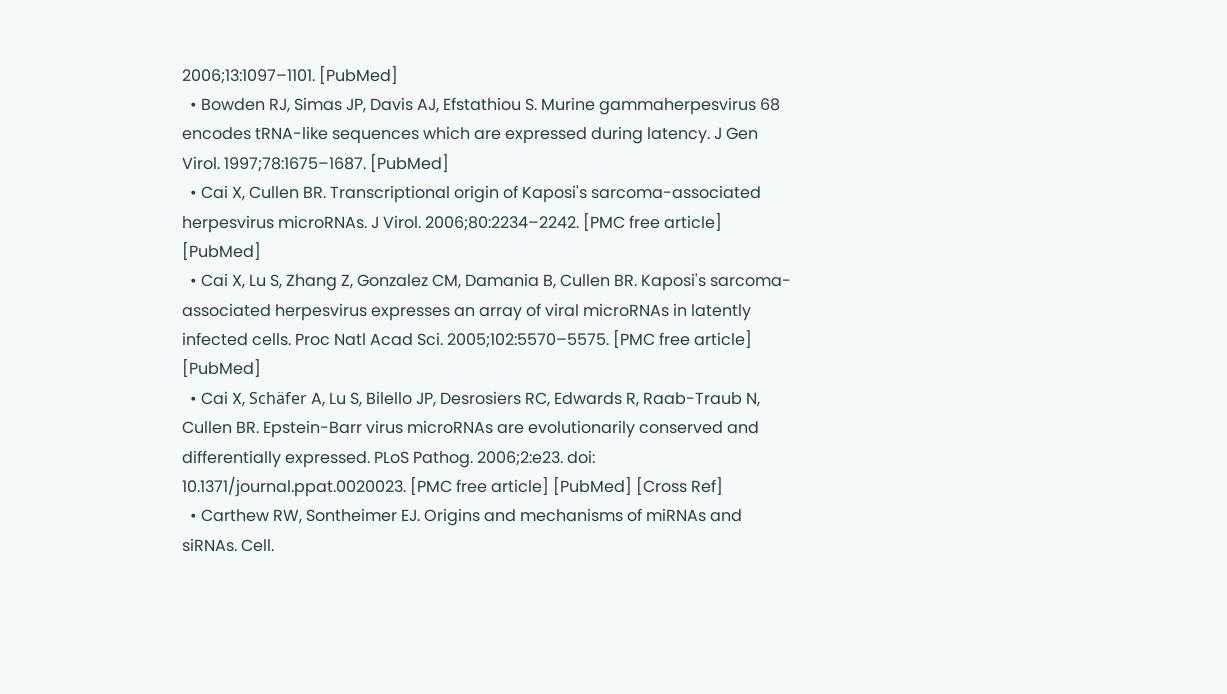2006;13:1097–1101. [PubMed]
  • Bowden RJ, Simas JP, Davis AJ, Efstathiou S. Murine gammaherpesvirus 68 encodes tRNA-like sequences which are expressed during latency. J Gen Virol. 1997;78:1675–1687. [PubMed]
  • Cai X, Cullen BR. Transcriptional origin of Kaposi's sarcoma-associated herpesvirus microRNAs. J Virol. 2006;80:2234–2242. [PMC free article] [PubMed]
  • Cai X, Lu S, Zhang Z, Gonzalez CM, Damania B, Cullen BR. Kaposi's sarcoma-associated herpesvirus expresses an array of viral microRNAs in latently infected cells. Proc Natl Acad Sci. 2005;102:5570–5575. [PMC free article] [PubMed]
  • Cai X, Schäfer A, Lu S, Bilello JP, Desrosiers RC, Edwards R, Raab-Traub N, Cullen BR. Epstein-Barr virus microRNAs are evolutionarily conserved and differentially expressed. PLoS Pathog. 2006;2:e23. doi: 10.1371/journal.ppat.0020023. [PMC free article] [PubMed] [Cross Ref]
  • Carthew RW, Sontheimer EJ. Origins and mechanisms of miRNAs and siRNAs. Cell.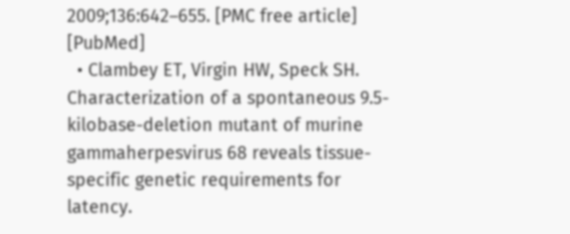2009;136:642–655. [PMC free article] [PubMed]
  • Clambey ET, Virgin HW, Speck SH. Characterization of a spontaneous 9.5-kilobase-deletion mutant of murine gammaherpesvirus 68 reveals tissue-specific genetic requirements for latency.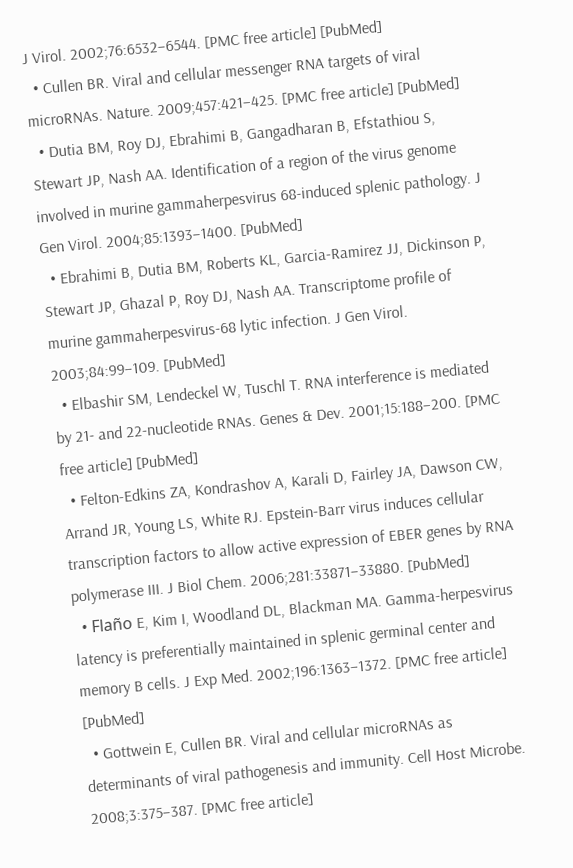J Virol. 2002;76:6532–6544. [PMC free article] [PubMed]
  • Cullen BR. Viral and cellular messenger RNA targets of viral microRNAs. Nature. 2009;457:421–425. [PMC free article] [PubMed]
  • Dutia BM, Roy DJ, Ebrahimi B, Gangadharan B, Efstathiou S, Stewart JP, Nash AA. Identification of a region of the virus genome involved in murine gammaherpesvirus 68-induced splenic pathology. J Gen Virol. 2004;85:1393–1400. [PubMed]
  • Ebrahimi B, Dutia BM, Roberts KL, Garcia-Ramirez JJ, Dickinson P, Stewart JP, Ghazal P, Roy DJ, Nash AA. Transcriptome profile of murine gammaherpesvirus-68 lytic infection. J Gen Virol. 2003;84:99–109. [PubMed]
  • Elbashir SM, Lendeckel W, Tuschl T. RNA interference is mediated by 21- and 22-nucleotide RNAs. Genes & Dev. 2001;15:188–200. [PMC free article] [PubMed]
  • Felton-Edkins ZA, Kondrashov A, Karali D, Fairley JA, Dawson CW, Arrand JR, Young LS, White RJ. Epstein-Barr virus induces cellular transcription factors to allow active expression of EBER genes by RNA polymerase III. J Biol Chem. 2006;281:33871–33880. [PubMed]
  • Flaño E, Kim I, Woodland DL, Blackman MA. Gamma-herpesvirus latency is preferentially maintained in splenic germinal center and memory B cells. J Exp Med. 2002;196:1363–1372. [PMC free article] [PubMed]
  • Gottwein E, Cullen BR. Viral and cellular microRNAs as determinants of viral pathogenesis and immunity. Cell Host Microbe. 2008;3:375–387. [PMC free article]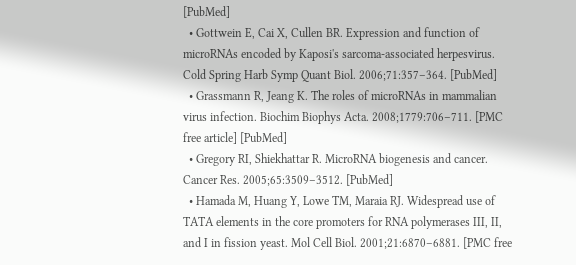[PubMed]
  • Gottwein E, Cai X, Cullen BR. Expression and function of microRNAs encoded by Kaposi's sarcoma-associated herpesvirus. Cold Spring Harb Symp Quant Biol. 2006;71:357–364. [PubMed]
  • Grassmann R, Jeang K. The roles of microRNAs in mammalian virus infection. Biochim Biophys Acta. 2008;1779:706–711. [PMC free article] [PubMed]
  • Gregory RI, Shiekhattar R. MicroRNA biogenesis and cancer. Cancer Res. 2005;65:3509–3512. [PubMed]
  • Hamada M, Huang Y, Lowe TM, Maraia RJ. Widespread use of TATA elements in the core promoters for RNA polymerases III, II, and I in fission yeast. Mol Cell Biol. 2001;21:6870–6881. [PMC free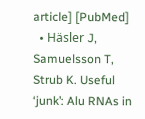article] [PubMed]
  • Häsler J, Samuelsson T, Strub K. Useful ‘junk’: Alu RNAs in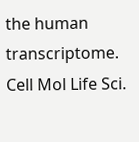the human transcriptome. Cell Mol Life Sci.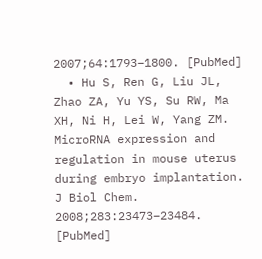2007;64:1793–1800. [PubMed]
  • Hu S, Ren G, Liu JL, Zhao ZA, Yu YS, Su RW, Ma XH, Ni H, Lei W, Yang ZM. MicroRNA expression and regulation in mouse uterus during embryo implantation. J Biol Chem. 2008;283:23473–23484. [PubMed]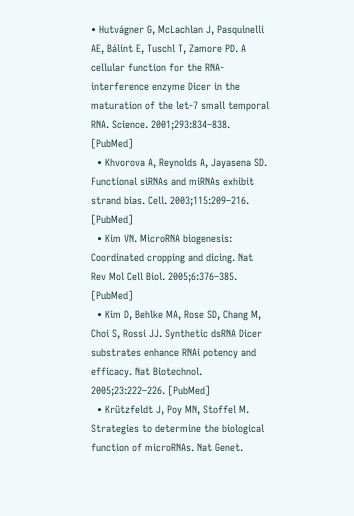• Hutvágner G, McLachlan J, Pasquinelli AE, Bálint E, Tuschl T, Zamore PD. A cellular function for the RNA-interference enzyme Dicer in the maturation of the let-7 small temporal RNA. Science. 2001;293:834–838. [PubMed]
  • Khvorova A, Reynolds A, Jayasena SD. Functional siRNAs and miRNAs exhibit strand bias. Cell. 2003;115:209–216. [PubMed]
  • Kim VN. MicroRNA biogenesis: Coordinated cropping and dicing. Nat Rev Mol Cell Biol. 2005;6:376–385. [PubMed]
  • Kim D, Behlke MA, Rose SD, Chang M, Choi S, Rossi JJ. Synthetic dsRNA Dicer substrates enhance RNAi potency and efficacy. Nat Biotechnol. 2005;23:222–226. [PubMed]
  • Krützfeldt J, Poy MN, Stoffel M. Strategies to determine the biological function of microRNAs. Nat Genet.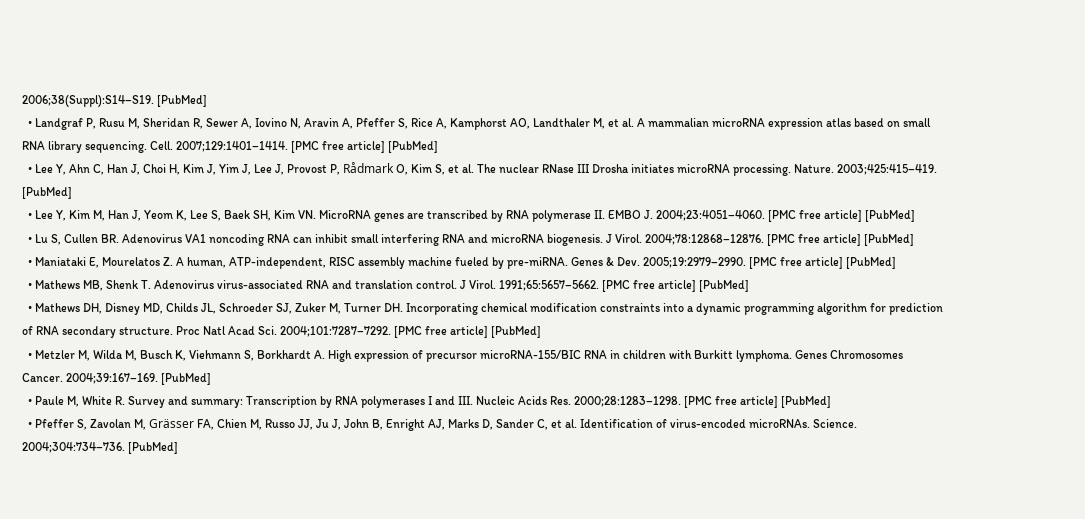2006;38(Suppl):S14–S19. [PubMed]
  • Landgraf P, Rusu M, Sheridan R, Sewer A, Iovino N, Aravin A, Pfeffer S, Rice A, Kamphorst AO, Landthaler M, et al. A mammalian microRNA expression atlas based on small RNA library sequencing. Cell. 2007;129:1401–1414. [PMC free article] [PubMed]
  • Lee Y, Ahn C, Han J, Choi H, Kim J, Yim J, Lee J, Provost P, Rådmark O, Kim S, et al. The nuclear RNase III Drosha initiates microRNA processing. Nature. 2003;425:415–419. [PubMed]
  • Lee Y, Kim M, Han J, Yeom K, Lee S, Baek SH, Kim VN. MicroRNA genes are transcribed by RNA polymerase II. EMBO J. 2004;23:4051–4060. [PMC free article] [PubMed]
  • Lu S, Cullen BR. Adenovirus VA1 noncoding RNA can inhibit small interfering RNA and microRNA biogenesis. J Virol. 2004;78:12868–12876. [PMC free article] [PubMed]
  • Maniataki E, Mourelatos Z. A human, ATP-independent, RISC assembly machine fueled by pre-miRNA. Genes & Dev. 2005;19:2979–2990. [PMC free article] [PubMed]
  • Mathews MB, Shenk T. Adenovirus virus-associated RNA and translation control. J Virol. 1991;65:5657–5662. [PMC free article] [PubMed]
  • Mathews DH, Disney MD, Childs JL, Schroeder SJ, Zuker M, Turner DH. Incorporating chemical modification constraints into a dynamic programming algorithm for prediction of RNA secondary structure. Proc Natl Acad Sci. 2004;101:7287–7292. [PMC free article] [PubMed]
  • Metzler M, Wilda M, Busch K, Viehmann S, Borkhardt A. High expression of precursor microRNA-155/BIC RNA in children with Burkitt lymphoma. Genes Chromosomes Cancer. 2004;39:167–169. [PubMed]
  • Paule M, White R. Survey and summary: Transcription by RNA polymerases I and III. Nucleic Acids Res. 2000;28:1283–1298. [PMC free article] [PubMed]
  • Pfeffer S, Zavolan M, Grässer FA, Chien M, Russo JJ, Ju J, John B, Enright AJ, Marks D, Sander C, et al. Identification of virus-encoded microRNAs. Science. 2004;304:734–736. [PubMed]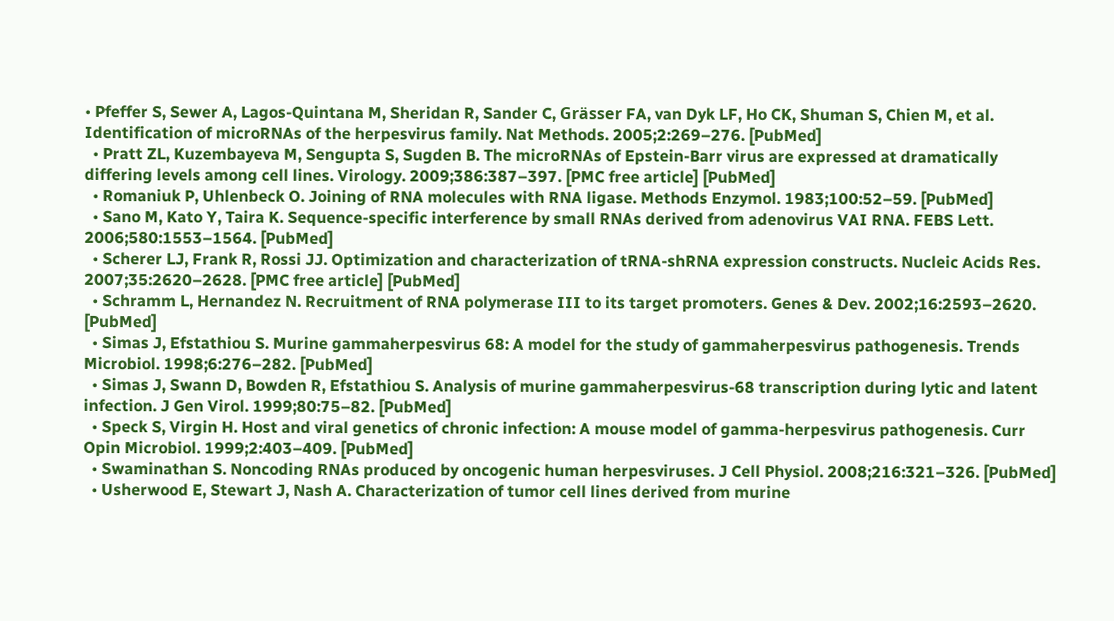• Pfeffer S, Sewer A, Lagos-Quintana M, Sheridan R, Sander C, Grässer FA, van Dyk LF, Ho CK, Shuman S, Chien M, et al. Identification of microRNAs of the herpesvirus family. Nat Methods. 2005;2:269–276. [PubMed]
  • Pratt ZL, Kuzembayeva M, Sengupta S, Sugden B. The microRNAs of Epstein-Barr virus are expressed at dramatically differing levels among cell lines. Virology. 2009;386:387–397. [PMC free article] [PubMed]
  • Romaniuk P, Uhlenbeck O. Joining of RNA molecules with RNA ligase. Methods Enzymol. 1983;100:52–59. [PubMed]
  • Sano M, Kato Y, Taira K. Sequence-specific interference by small RNAs derived from adenovirus VAI RNA. FEBS Lett. 2006;580:1553–1564. [PubMed]
  • Scherer LJ, Frank R, Rossi JJ. Optimization and characterization of tRNA-shRNA expression constructs. Nucleic Acids Res. 2007;35:2620–2628. [PMC free article] [PubMed]
  • Schramm L, Hernandez N. Recruitment of RNA polymerase III to its target promoters. Genes & Dev. 2002;16:2593–2620. [PubMed]
  • Simas J, Efstathiou S. Murine gammaherpesvirus 68: A model for the study of gammaherpesvirus pathogenesis. Trends Microbiol. 1998;6:276–282. [PubMed]
  • Simas J, Swann D, Bowden R, Efstathiou S. Analysis of murine gammaherpesvirus-68 transcription during lytic and latent infection. J Gen Virol. 1999;80:75–82. [PubMed]
  • Speck S, Virgin H. Host and viral genetics of chronic infection: A mouse model of gamma-herpesvirus pathogenesis. Curr Opin Microbiol. 1999;2:403–409. [PubMed]
  • Swaminathan S. Noncoding RNAs produced by oncogenic human herpesviruses. J Cell Physiol. 2008;216:321–326. [PubMed]
  • Usherwood E, Stewart J, Nash A. Characterization of tumor cell lines derived from murine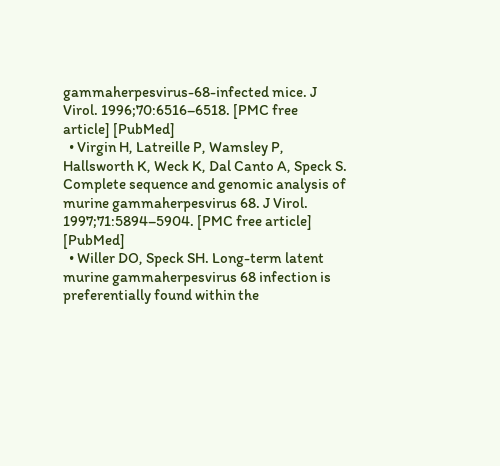gammaherpesvirus-68-infected mice. J Virol. 1996;70:6516–6518. [PMC free article] [PubMed]
  • Virgin H, Latreille P, Wamsley P, Hallsworth K, Weck K, Dal Canto A, Speck S. Complete sequence and genomic analysis of murine gammaherpesvirus 68. J Virol. 1997;71:5894–5904. [PMC free article] [PubMed]
  • Willer DO, Speck SH. Long-term latent murine gammaherpesvirus 68 infection is preferentially found within the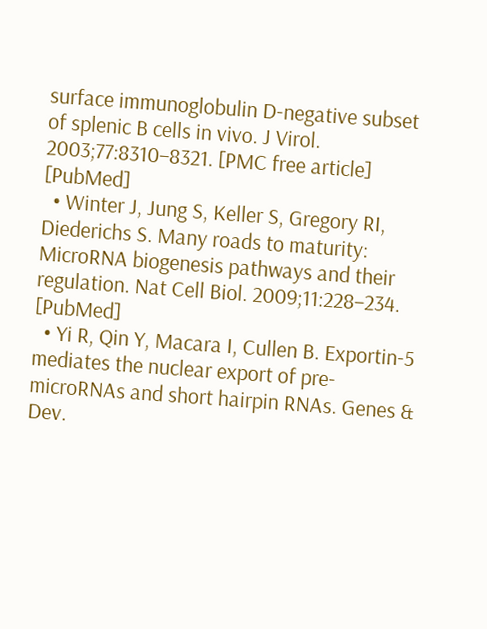surface immunoglobulin D-negative subset of splenic B cells in vivo. J Virol. 2003;77:8310–8321. [PMC free article] [PubMed]
  • Winter J, Jung S, Keller S, Gregory RI, Diederichs S. Many roads to maturity: MicroRNA biogenesis pathways and their regulation. Nat Cell Biol. 2009;11:228–234. [PubMed]
  • Yi R, Qin Y, Macara I, Cullen B. Exportin-5 mediates the nuclear export of pre-microRNAs and short hairpin RNAs. Genes & Dev.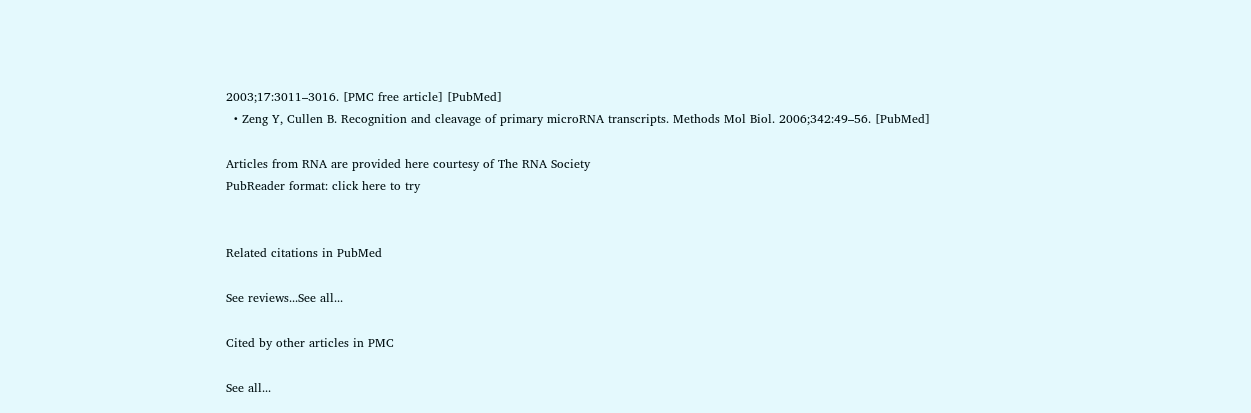2003;17:3011–3016. [PMC free article] [PubMed]
  • Zeng Y, Cullen B. Recognition and cleavage of primary microRNA transcripts. Methods Mol Biol. 2006;342:49–56. [PubMed]

Articles from RNA are provided here courtesy of The RNA Society
PubReader format: click here to try


Related citations in PubMed

See reviews...See all...

Cited by other articles in PMC

See all...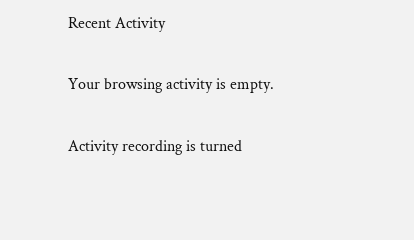Recent Activity

Your browsing activity is empty.

Activity recording is turned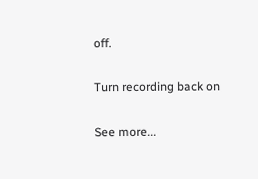off.

Turn recording back on

See more...